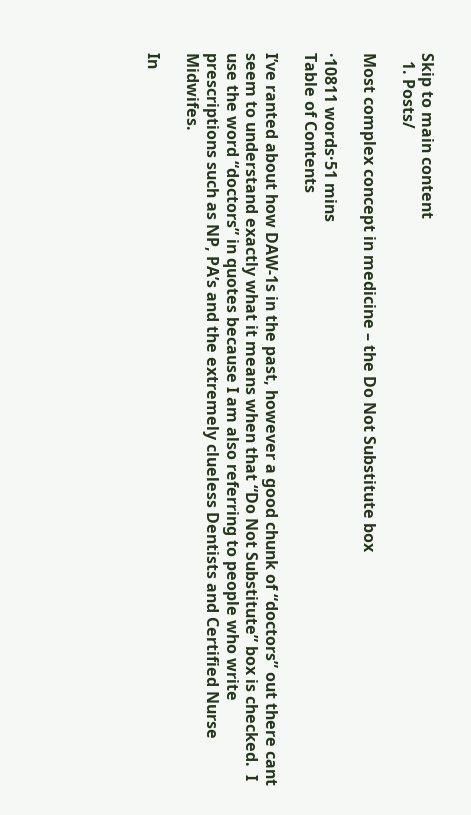Skip to main content
  1. Posts/

Most complex concept in medicine – the Do Not Substitute box

·10811 words·51 mins
Table of Contents

I’ve ranted about how DAW-1s in the past, however a good chunk of “doctors” out there cant seem to understand exactly what it means when that “Do Not Substitute” box is checked.  I use the word “doctors” in quotes because I am also referring to people who write prescriptions such as NP, PA’s and the extremely clueless Dentists and Certified Nurse Midwifes.

In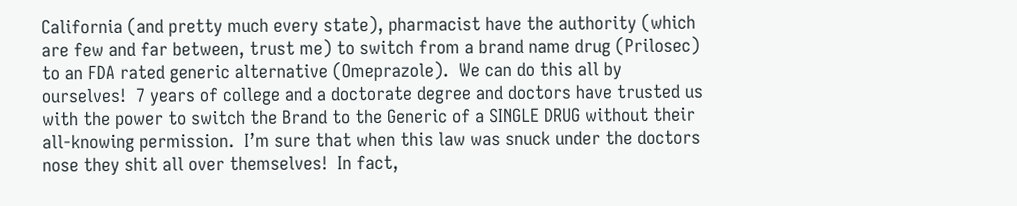California (and pretty much every state), pharmacist have the authority (which are few and far between, trust me) to switch from a brand name drug (Prilosec) to an FDA rated generic alternative (Omeprazole).  We can do this all by ourselves!  7 years of college and a doctorate degree and doctors have trusted us with the power to switch the Brand to the Generic of a SINGLE DRUG without their all-knowing permission.  I’m sure that when this law was snuck under the doctors nose they shit all over themselves!  In fact,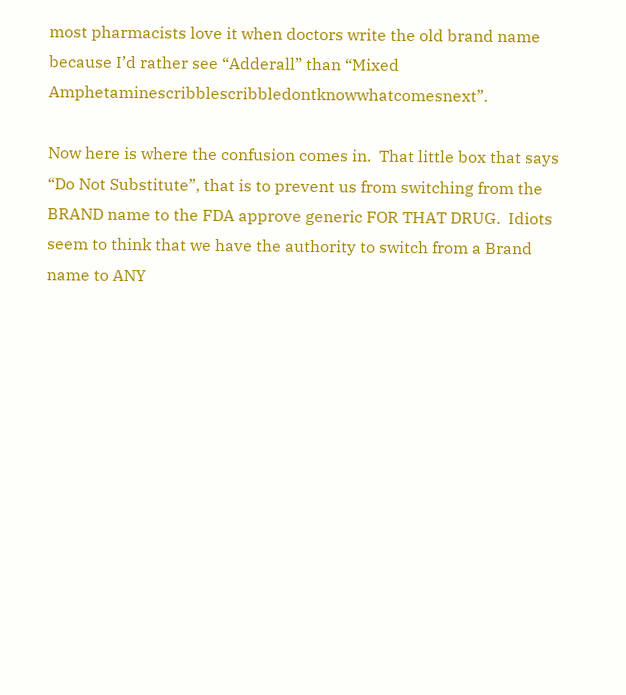most pharmacists love it when doctors write the old brand name because I’d rather see “Adderall” than “Mixed Amphetaminescribblescribbledontknowwhatcomesnext”.

Now here is where the confusion comes in.  That little box that says “Do Not Substitute”, that is to prevent us from switching from the BRAND name to the FDA approve generic FOR THAT DRUG.  Idiots seem to think that we have the authority to switch from a Brand name to ANY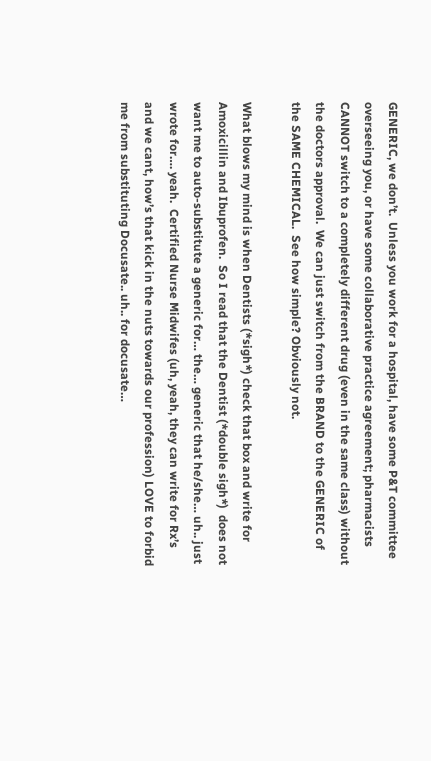GENERIC, we don’t.  Unless you work for a hospital, have some P&T committee overseeing you, or have some collaborative practice agreement; pharmacists CANNOT switch to a completely different drug (even in the same class) without the doctors approval.  We can just switch from the BRAND to the GENERIC of the SAME CHEMICAL.  See how simple? Obviously not.

What blows my mind is when Dentists (*sigh*) check that box and write for Amoxicillin and Ibuprofen.  So I read that the Dentist (*double sigh*)  does not want me to auto-substitute a generic for… the… generic that he/she… uh.. just wrote for…. yeah.  Certified Nurse Midwifes (uh, yeah, they can write for Rx’s and we cant, how’s that kick in the nuts towards our profession) LOVE to forbid me from substituting Docusate.. uh.. for docusate…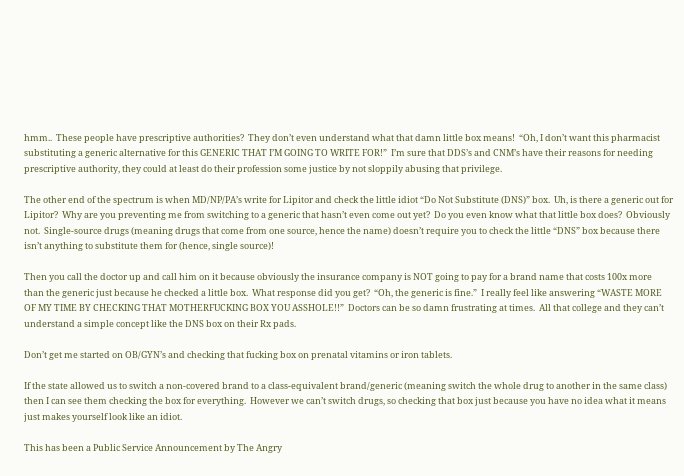hmm..  These people have prescriptive authorities?  They don’t even understand what that damn little box means!  “Oh, I don’t want this pharmacist substituting a generic alternative for this GENERIC THAT I’M GOING TO WRITE FOR!”  I’m sure that DDS’s and CNM’s have their reasons for needing prescriptive authority, they could at least do their profession some justice by not sloppily abusing that privilege.

The other end of the spectrum is when MD/NP/PA’s write for Lipitor and check the little idiot “Do Not Substitute (DNS)” box.  Uh, is there a generic out for Lipitor?  Why are you preventing me from switching to a generic that hasn’t even come out yet?  Do you even know what that little box does?  Obviously not.  Single-source drugs (meaning drugs that come from one source, hence the name) doesn’t require you to check the little “DNS” box because there isn’t anything to substitute them for (hence, single source)!

Then you call the doctor up and call him on it because obviously the insurance company is NOT going to pay for a brand name that costs 100x more than the generic just because he checked a little box.  What response did you get?  “Oh, the generic is fine.”  I really feel like answering “WASTE MORE OF MY TIME BY CHECKING THAT MOTHERFUCKING BOX YOU ASSHOLE!!”  Doctors can be so damn frustrating at times.  All that college and they can’t understand a simple concept like the DNS box on their Rx pads.

Don’t get me started on OB/GYN’s and checking that fucking box on prenatal vitamins or iron tablets.

If the state allowed us to switch a non-covered brand to a class-equivalent brand/generic (meaning switch the whole drug to another in the same class) then I can see them checking the box for everything.  However we can’t switch drugs, so checking that box just because you have no idea what it means just makes yourself look like an idiot.

This has been a Public Service Announcement by The Angry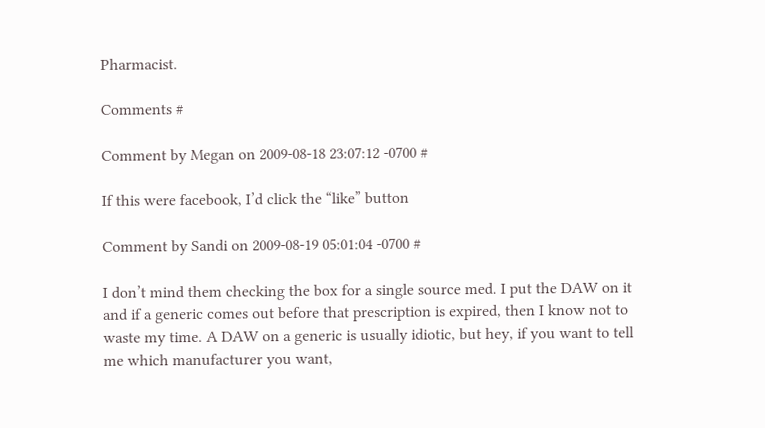Pharmacist.

Comments #

Comment by Megan on 2009-08-18 23:07:12 -0700 #

If this were facebook, I’d click the “like” button

Comment by Sandi on 2009-08-19 05:01:04 -0700 #

I don’t mind them checking the box for a single source med. I put the DAW on it and if a generic comes out before that prescription is expired, then I know not to waste my time. A DAW on a generic is usually idiotic, but hey, if you want to tell me which manufacturer you want,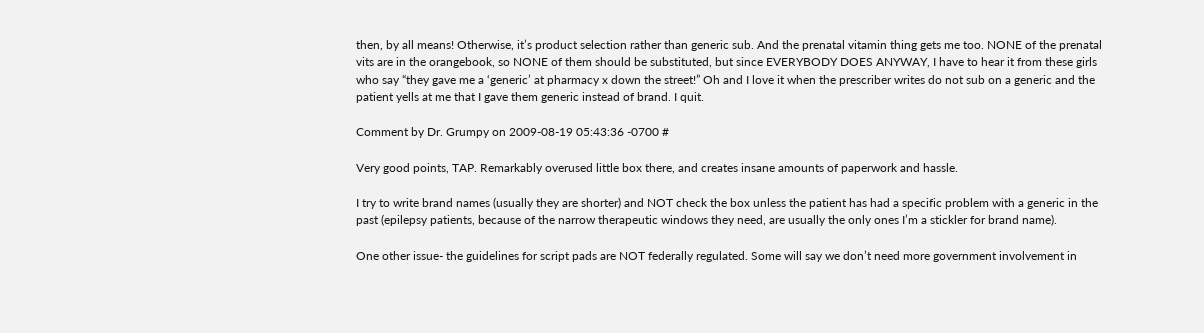then, by all means! Otherwise, it’s product selection rather than generic sub. And the prenatal vitamin thing gets me too. NONE of the prenatal vits are in the orangebook, so NONE of them should be substituted, but since EVERYBODY DOES ANYWAY, I have to hear it from these girls who say “they gave me a ‘generic’ at pharmacy x down the street!” Oh and I love it when the prescriber writes do not sub on a generic and the patient yells at me that I gave them generic instead of brand. I quit.

Comment by Dr. Grumpy on 2009-08-19 05:43:36 -0700 #

Very good points, TAP. Remarkably overused little box there, and creates insane amounts of paperwork and hassle.

I try to write brand names (usually they are shorter) and NOT check the box unless the patient has had a specific problem with a generic in the past (epilepsy patients, because of the narrow therapeutic windows they need, are usually the only ones I’m a stickler for brand name).

One other issue- the guidelines for script pads are NOT federally regulated. Some will say we don’t need more government involvement in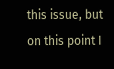this issue, but on this point I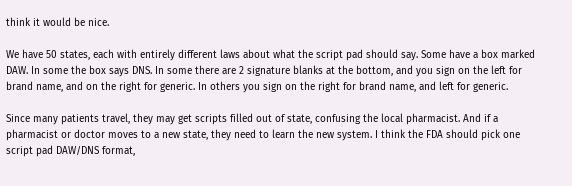think it would be nice.

We have 50 states, each with entirely different laws about what the script pad should say. Some have a box marked DAW. In some the box says DNS. In some there are 2 signature blanks at the bottom, and you sign on the left for brand name, and on the right for generic. In others you sign on the right for brand name, and left for generic.

Since many patients travel, they may get scripts filled out of state, confusing the local pharmacist. And if a pharmacist or doctor moves to a new state, they need to learn the new system. I think the FDA should pick one script pad DAW/DNS format,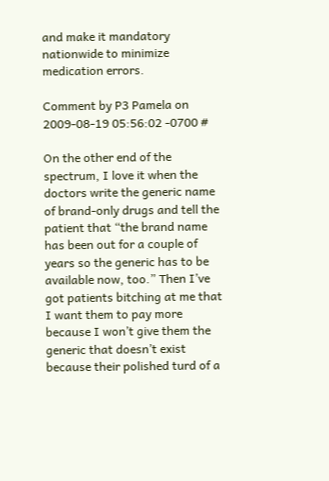and make it mandatory nationwide to minimize medication errors.

Comment by P3 Pamela on 2009-08-19 05:56:02 -0700 #

On the other end of the spectrum, I love it when the doctors write the generic name of brand-only drugs and tell the patient that “the brand name has been out for a couple of years so the generic has to be available now, too.” Then I’ve got patients bitching at me that I want them to pay more because I won’t give them the generic that doesn’t exist because their polished turd of a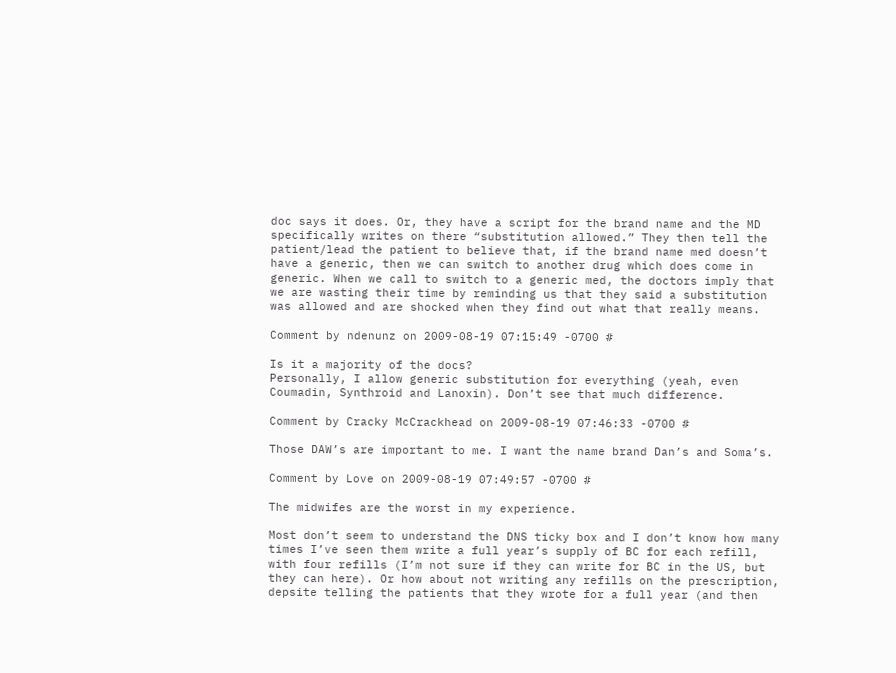doc says it does. Or, they have a script for the brand name and the MD specifically writes on there “substitution allowed.” They then tell the patient/lead the patient to believe that, if the brand name med doesn’t have a generic, then we can switch to another drug which does come in generic. When we call to switch to a generic med, the doctors imply that we are wasting their time by reminding us that they said a substitution was allowed and are shocked when they find out what that really means.

Comment by ndenunz on 2009-08-19 07:15:49 -0700 #

Is it a majority of the docs?
Personally, I allow generic substitution for everything (yeah, even Coumadin, Synthroid and Lanoxin). Don’t see that much difference.

Comment by Cracky McCrackhead on 2009-08-19 07:46:33 -0700 #

Those DAW’s are important to me. I want the name brand Dan’s and Soma’s.

Comment by Love on 2009-08-19 07:49:57 -0700 #

The midwifes are the worst in my experience.

Most don’t seem to understand the DNS ticky box and I don’t know how many times I’ve seen them write a full year’s supply of BC for each refill, with four refills (I’m not sure if they can write for BC in the US, but they can here). Or how about not writing any refills on the prescription, depsite telling the patients that they wrote for a full year (and then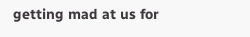getting mad at us for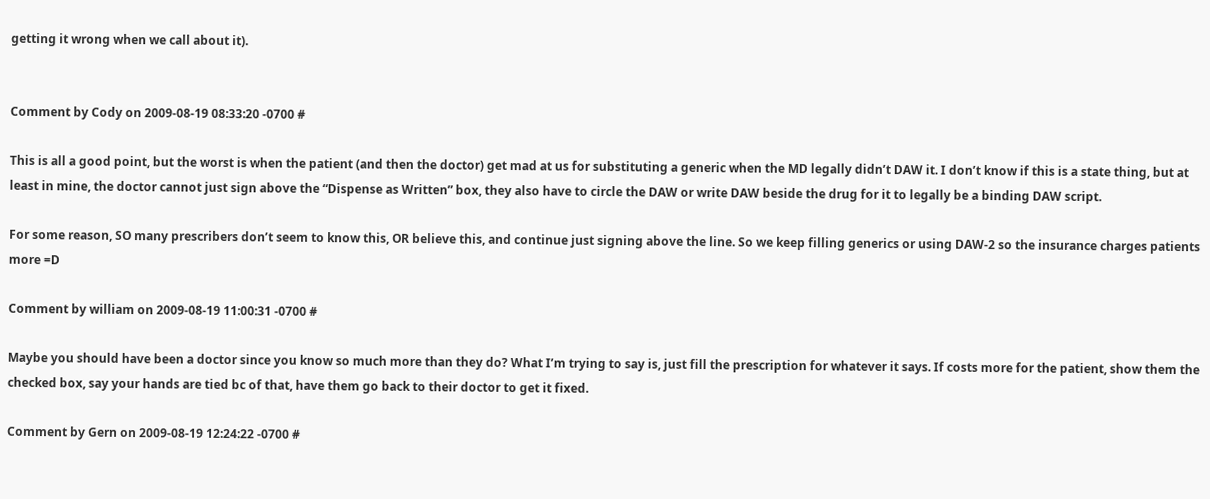getting it wrong when we call about it).


Comment by Cody on 2009-08-19 08:33:20 -0700 #

This is all a good point, but the worst is when the patient (and then the doctor) get mad at us for substituting a generic when the MD legally didn’t DAW it. I don’t know if this is a state thing, but at least in mine, the doctor cannot just sign above the “Dispense as Written” box, they also have to circle the DAW or write DAW beside the drug for it to legally be a binding DAW script.

For some reason, SO many prescribers don’t seem to know this, OR believe this, and continue just signing above the line. So we keep filling generics or using DAW-2 so the insurance charges patients more =D

Comment by william on 2009-08-19 11:00:31 -0700 #

Maybe you should have been a doctor since you know so much more than they do? What I’m trying to say is, just fill the prescription for whatever it says. If costs more for the patient, show them the checked box, say your hands are tied bc of that, have them go back to their doctor to get it fixed.

Comment by Gern on 2009-08-19 12:24:22 -0700 #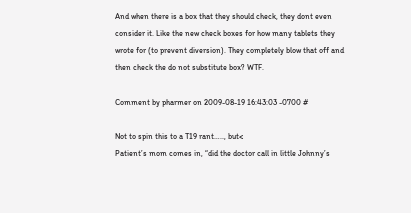And when there is a box that they should check, they dont even consider it. Like the new check boxes for how many tablets they wrote for (to prevent diversion). They completely blow that off and then check the do not substitute box? WTF.

Comment by pharmer on 2009-08-19 16:43:03 -0700 #

Not to spin this to a T19 rant….., but<
Patient’s mom comes in, “did the doctor call in little Johnny’s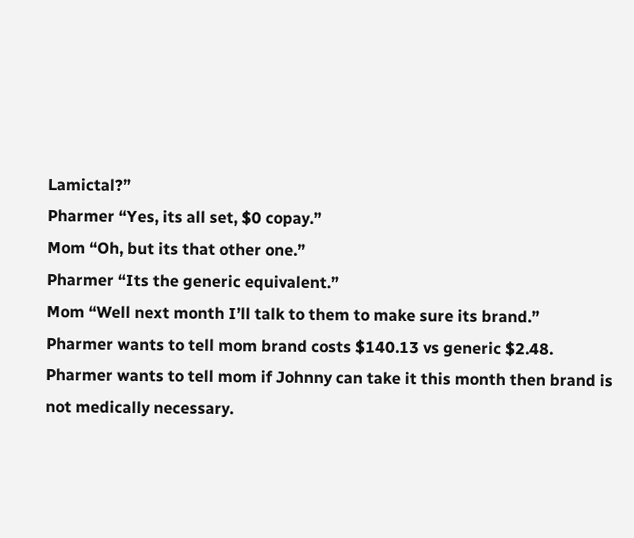Lamictal?”
Pharmer “Yes, its all set, $0 copay.”
Mom “Oh, but its that other one.”
Pharmer “Its the generic equivalent.”
Mom “Well next month I’ll talk to them to make sure its brand.”
Pharmer wants to tell mom brand costs $140.13 vs generic $2.48. Pharmer wants to tell mom if Johnny can take it this month then brand is not medically necessary.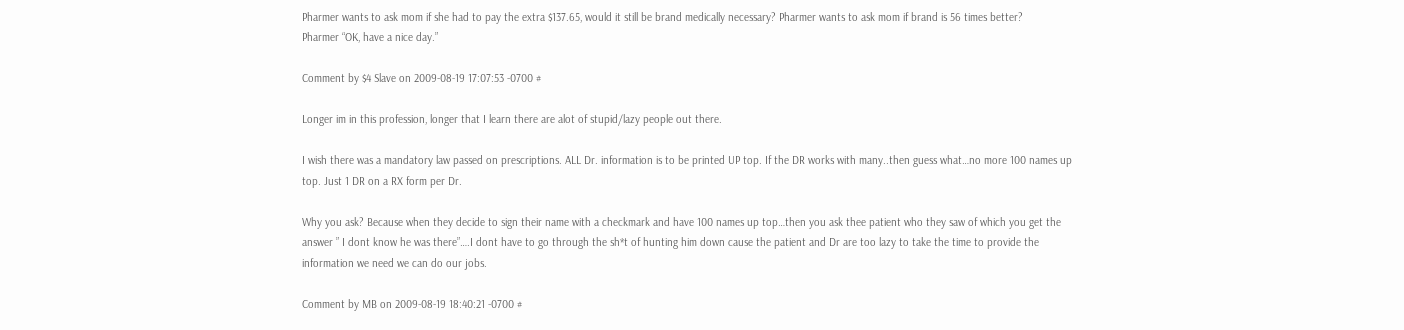Pharmer wants to ask mom if she had to pay the extra $137.65, would it still be brand medically necessary? Pharmer wants to ask mom if brand is 56 times better?
Pharmer “OK, have a nice day.”

Comment by $4 Slave on 2009-08-19 17:07:53 -0700 #

Longer im in this profession, longer that I learn there are alot of stupid/lazy people out there.

I wish there was a mandatory law passed on prescriptions. ALL Dr. information is to be printed UP top. If the DR works with many..then guess what…no more 100 names up top. Just 1 DR on a RX form per Dr.

Why you ask? Because when they decide to sign their name with a checkmark and have 100 names up top…then you ask thee patient who they saw of which you get the answer ” I dont know he was there”….I dont have to go through the sh*t of hunting him down cause the patient and Dr are too lazy to take the time to provide the information we need we can do our jobs.

Comment by MB on 2009-08-19 18:40:21 -0700 #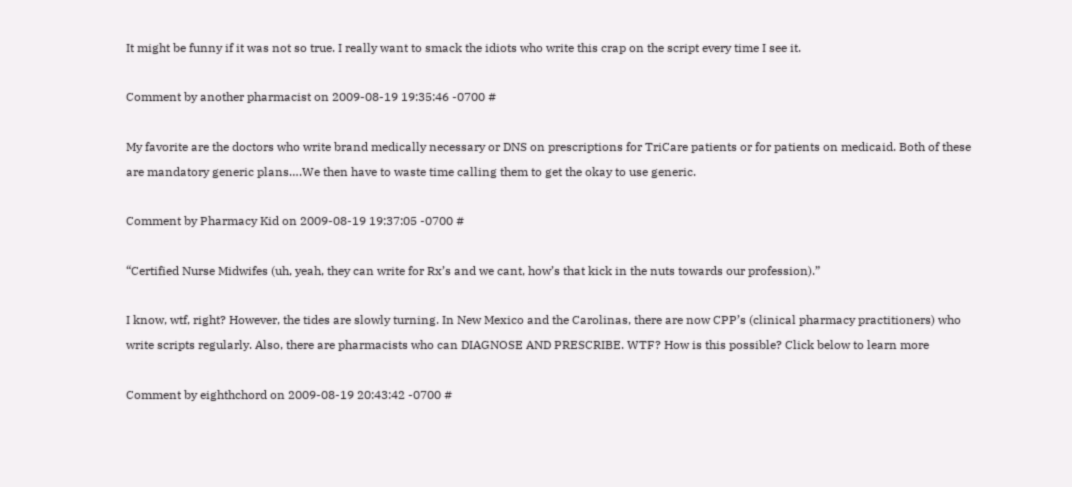It might be funny if it was not so true. I really want to smack the idiots who write this crap on the script every time I see it.

Comment by another pharmacist on 2009-08-19 19:35:46 -0700 #

My favorite are the doctors who write brand medically necessary or DNS on prescriptions for TriCare patients or for patients on medicaid. Both of these are mandatory generic plans….We then have to waste time calling them to get the okay to use generic.

Comment by Pharmacy Kid on 2009-08-19 19:37:05 -0700 #

“Certified Nurse Midwifes (uh, yeah, they can write for Rx’s and we cant, how’s that kick in the nuts towards our profession).”

I know, wtf, right? However, the tides are slowly turning. In New Mexico and the Carolinas, there are now CPP’s (clinical pharmacy practitioners) who write scripts regularly. Also, there are pharmacists who can DIAGNOSE AND PRESCRIBE. WTF? How is this possible? Click below to learn more

Comment by eighthchord on 2009-08-19 20:43:42 -0700 #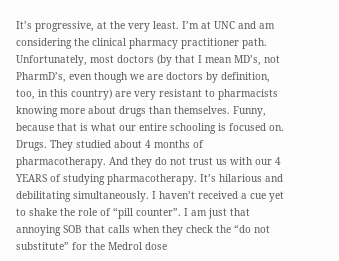It’s progressive, at the very least. I’m at UNC and am considering the clinical pharmacy practitioner path. Unfortunately, most doctors (by that I mean MD’s, not PharmD’s, even though we are doctors by definition, too, in this country) are very resistant to pharmacists knowing more about drugs than themselves. Funny, because that is what our entire schooling is focused on. Drugs. They studied about 4 months of pharmacotherapy. And they do not trust us with our 4 YEARS of studying pharmacotherapy. It’s hilarious and debilitating simultaneously. I haven’t received a cue yet to shake the role of “pill counter”. I am just that annoying SOB that calls when they check the “do not substitute” for the Medrol dose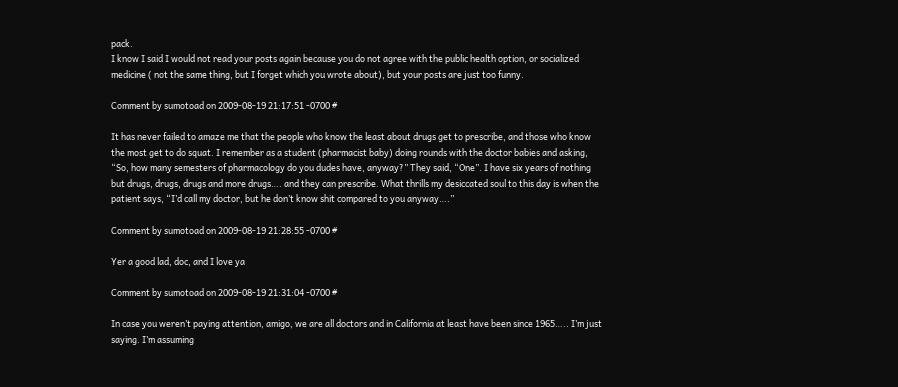pack.
I know I said I would not read your posts again because you do not agree with the public health option, or socialized medicine ( not the same thing, but I forget which you wrote about), but your posts are just too funny.

Comment by sumotoad on 2009-08-19 21:17:51 -0700 #

It has never failed to amaze me that the people who know the least about drugs get to prescribe, and those who know the most get to do squat. I remember as a student (pharmacist baby) doing rounds with the doctor babies and asking, “So, how many semesters of pharmacology do you dudes have, anyway?” They said, “One”. I have six years of nothing but drugs, drugs, drugs and more drugs…. and they can prescribe. What thrills my desiccated soul to this day is when the patient says, “I’d call my doctor, but he don’t know shit compared to you anyway….”

Comment by sumotoad on 2009-08-19 21:28:55 -0700 #

Yer a good lad, doc, and I love ya

Comment by sumotoad on 2009-08-19 21:31:04 -0700 #

In case you weren’t paying attention, amigo, we are all doctors and in California at least have been since 1965….. I’m just saying. I’m assuming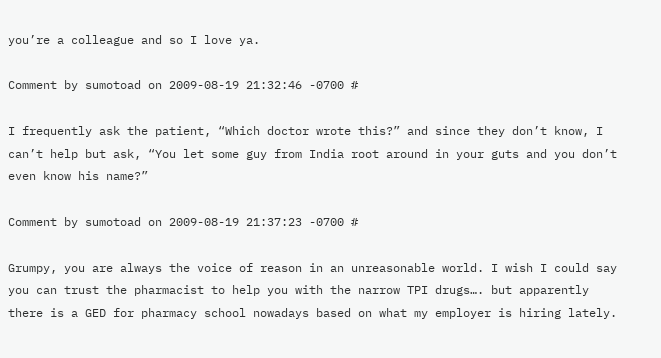you’re a colleague and so I love ya.

Comment by sumotoad on 2009-08-19 21:32:46 -0700 #

I frequently ask the patient, “Which doctor wrote this?” and since they don’t know, I can’t help but ask, “You let some guy from India root around in your guts and you don’t even know his name?”

Comment by sumotoad on 2009-08-19 21:37:23 -0700 #

Grumpy, you are always the voice of reason in an unreasonable world. I wish I could say you can trust the pharmacist to help you with the narrow TPI drugs…. but apparently there is a GED for pharmacy school nowadays based on what my employer is hiring lately.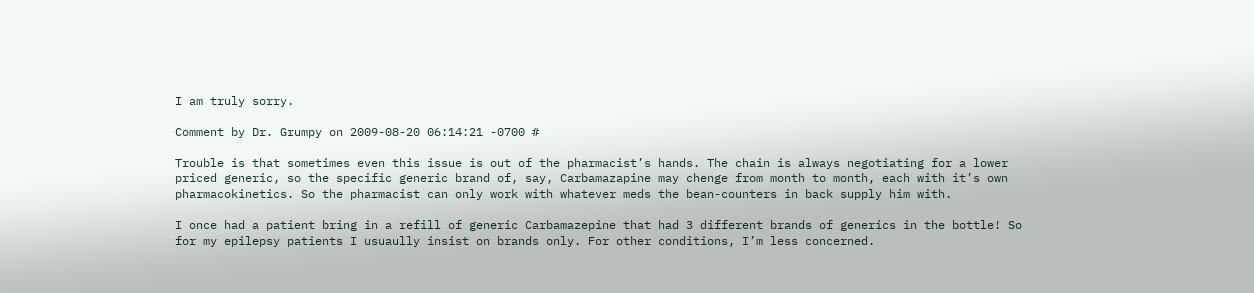I am truly sorry.

Comment by Dr. Grumpy on 2009-08-20 06:14:21 -0700 #

Trouble is that sometimes even this issue is out of the pharmacist’s hands. The chain is always negotiating for a lower priced generic, so the specific generic brand of, say, Carbamazapine may chenge from month to month, each with it’s own pharmacokinetics. So the pharmacist can only work with whatever meds the bean-counters in back supply him with.

I once had a patient bring in a refill of generic Carbamazepine that had 3 different brands of generics in the bottle! So for my epilepsy patients I usuaully insist on brands only. For other conditions, I’m less concerned.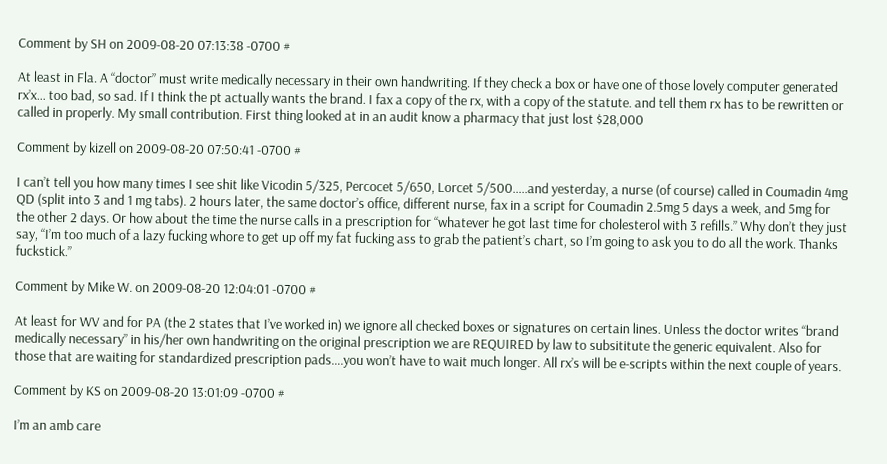Comment by SH on 2009-08-20 07:13:38 -0700 #

At least in Fla. A “doctor” must write medically necessary in their own handwriting. If they check a box or have one of those lovely computer generated rx’x… too bad, so sad. If I think the pt actually wants the brand. I fax a copy of the rx, with a copy of the statute. and tell them rx has to be rewritten or called in properly. My small contribution. First thing looked at in an audit know a pharmacy that just lost $28,000

Comment by kizell on 2009-08-20 07:50:41 -0700 #

I can’t tell you how many times I see shit like Vicodin 5/325, Percocet 5/650, Lorcet 5/500…..and yesterday, a nurse (of course) called in Coumadin 4mg QD (split into 3 and 1 mg tabs). 2 hours later, the same doctor’s office, different nurse, fax in a script for Coumadin 2.5mg 5 days a week, and 5mg for the other 2 days. Or how about the time the nurse calls in a prescription for “whatever he got last time for cholesterol with 3 refills.” Why don’t they just say, “I’m too much of a lazy fucking whore to get up off my fat fucking ass to grab the patient’s chart, so I’m going to ask you to do all the work. Thanks fuckstick.”

Comment by Mike W. on 2009-08-20 12:04:01 -0700 #

At least for WV and for PA (the 2 states that I’ve worked in) we ignore all checked boxes or signatures on certain lines. Unless the doctor writes “brand medically necessary” in his/her own handwriting on the original prescription we are REQUIRED by law to subsititute the generic equivalent. Also for those that are waiting for standardized prescription pads….you won’t have to wait much longer. All rx’s will be e-scripts within the next couple of years.

Comment by KS on 2009-08-20 13:01:09 -0700 #

I’m an amb care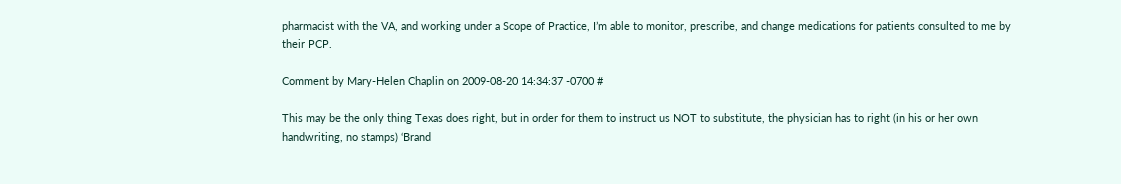pharmacist with the VA, and working under a Scope of Practice, I’m able to monitor, prescribe, and change medications for patients consulted to me by their PCP.

Comment by Mary-Helen Chaplin on 2009-08-20 14:34:37 -0700 #

This may be the only thing Texas does right, but in order for them to instruct us NOT to substitute, the physician has to right (in his or her own handwriting, no stamps) ‘Brand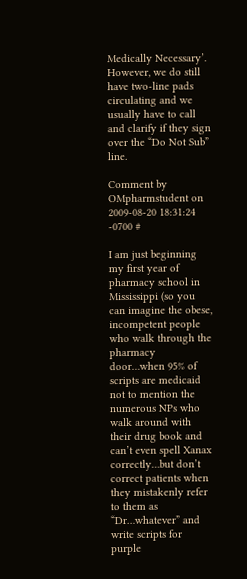Medically Necessary’. However, we do still have two-line pads circulating and we usually have to call and clarify if they sign over the “Do Not Sub” line.

Comment by OMpharmstudent on 2009-08-20 18:31:24 -0700 #

I am just beginning my first year of pharmacy school in Mississippi (so you can imagine the obese, incompetent people who walk through the pharmacy door…when 95% of scripts are medicaid not to mention the numerous NPs who walk around with their drug book and can’t even spell Xanax correctly…but don’t correct patients when they mistakenly refer to them as “Dr…whatever” and write scripts for purple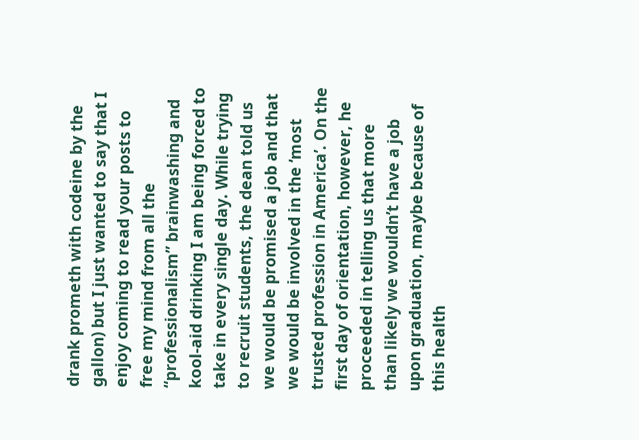drank prometh with codeine by the gallon) but I just wanted to say that I enjoy coming to read your posts to free my mind from all the “professionalism” brainwashing and kool-aid drinking I am being forced to take in every single day. While trying to recruit students, the dean told us we would be promised a job and that we would be involved in the ‘most trusted profession in America’. On the first day of orientation, however, he proceeded in telling us that more than likely we wouldn’t have a job upon graduation, maybe because of this health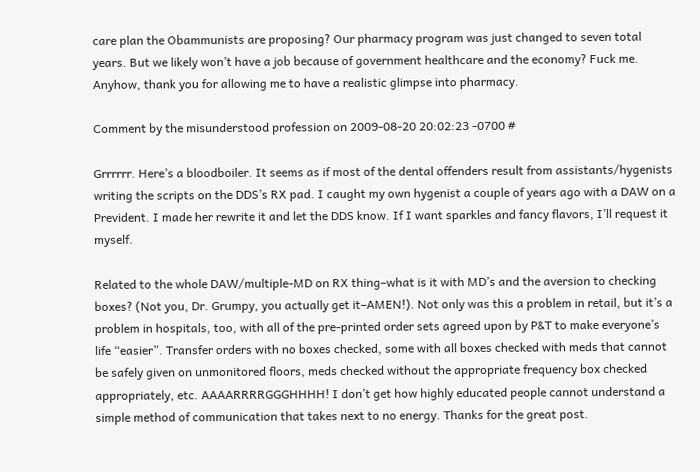care plan the Obammunists are proposing? Our pharmacy program was just changed to seven total years. But we likely won’t have a job because of government healthcare and the economy? Fuck me. Anyhow, thank you for allowing me to have a realistic glimpse into pharmacy.

Comment by the misunderstood profession on 2009-08-20 20:02:23 -0700 #

Grrrrrr. Here’s a bloodboiler. It seems as if most of the dental offenders result from assistants/hygenists writing the scripts on the DDS’s RX pad. I caught my own hygenist a couple of years ago with a DAW on a Prevident. I made her rewrite it and let the DDS know. If I want sparkles and fancy flavors, I’ll request it myself.

Related to the whole DAW/multiple-MD on RX thing–what is it with MD’s and the aversion to checking boxes? (Not you, Dr. Grumpy, you actually get it–AMEN!). Not only was this a problem in retail, but it’s a problem in hospitals, too, with all of the pre-printed order sets agreed upon by P&T to make everyone’s life “easier”. Transfer orders with no boxes checked, some with all boxes checked with meds that cannot be safely given on unmonitored floors, meds checked without the appropriate frequency box checked appropriately, etc. AAAARRRRGGGHHHH! I don’t get how highly educated people cannot understand a simple method of communication that takes next to no energy. Thanks for the great post.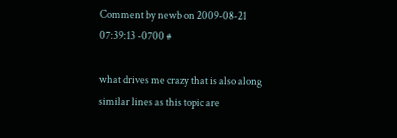Comment by newb on 2009-08-21 07:39:13 -0700 #

what drives me crazy that is also along similar lines as this topic are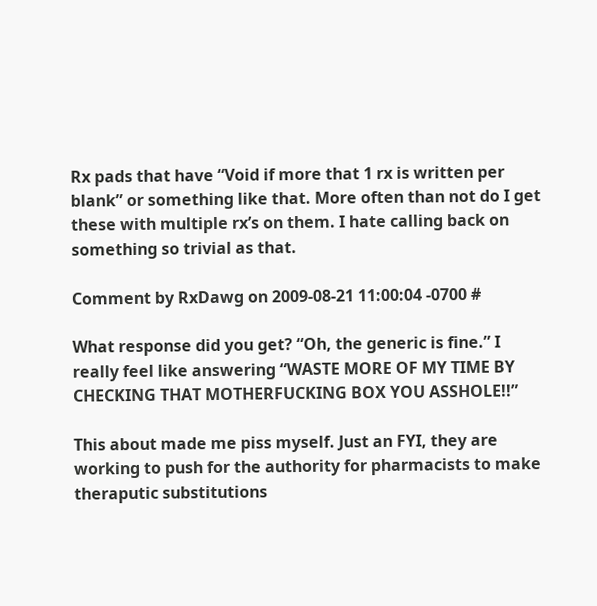Rx pads that have “Void if more that 1 rx is written per blank” or something like that. More often than not do I get these with multiple rx’s on them. I hate calling back on something so trivial as that.

Comment by RxDawg on 2009-08-21 11:00:04 -0700 #

What response did you get? “Oh, the generic is fine.” I really feel like answering “WASTE MORE OF MY TIME BY CHECKING THAT MOTHERFUCKING BOX YOU ASSHOLE!!”

This about made me piss myself. Just an FYI, they are working to push for the authority for pharmacists to make theraputic substitutions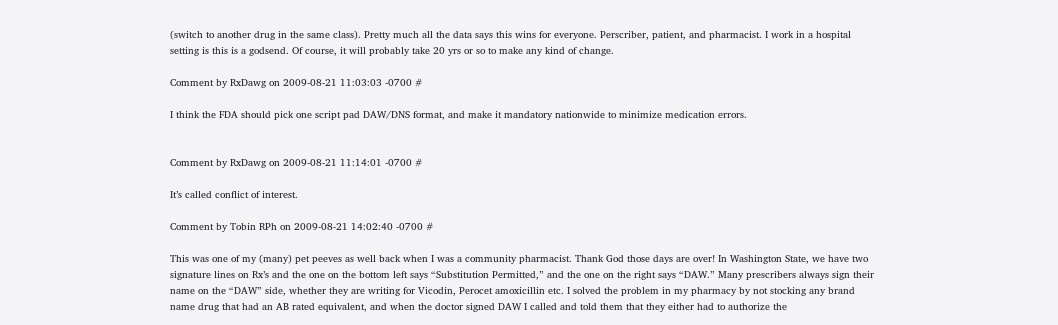(switch to another drug in the same class). Pretty much all the data says this wins for everyone. Perscriber, patient, and pharmacist. I work in a hospital setting is this is a godsend. Of course, it will probably take 20 yrs or so to make any kind of change.

Comment by RxDawg on 2009-08-21 11:03:03 -0700 #

I think the FDA should pick one script pad DAW/DNS format, and make it mandatory nationwide to minimize medication errors.


Comment by RxDawg on 2009-08-21 11:14:01 -0700 #

It’s called conflict of interest.

Comment by Tobin RPh on 2009-08-21 14:02:40 -0700 #

This was one of my (many) pet peeves as well back when I was a community pharmacist. Thank God those days are over! In Washington State, we have two signature lines on Rx’s and the one on the bottom left says “Substitution Permitted,” and the one on the right says “DAW.” Many prescribers always sign their name on the “DAW” side, whether they are writing for Vicodin, Perocet amoxicillin etc. I solved the problem in my pharmacy by not stocking any brand name drug that had an AB rated equivalent, and when the doctor signed DAW I called and told them that they either had to authorize the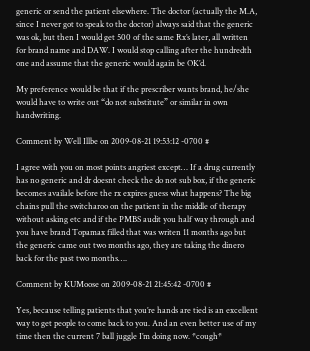generic or send the patient elsewhere. The doctor (actually the M.A, since I never got to speak to the doctor) always said that the generic was ok, but then I would get 500 of the same Rx’s later, all written for brand name and DAW. I would stop calling after the hundredth one and assume that the generic would again be OK’d.

My preference would be that if the prescriber wants brand, he/she would have to write out “do not substitute” or similar in own handwriting.

Comment by Well Illbe on 2009-08-21 19:53:12 -0700 #

I agree with you on most points angriest except… If a drug currently has no generic and dr doesnt check the do not sub box, if the generic becomes availale before the rx expires guess what happens? The big chains pull the switcharoo on the patient in the middle of therapy without asking etc and if the PMBS audit you half way through and you have brand Topamax filled that was writen 11 months ago but the generic came out two months ago, they are taking the dinero back for the past two months….

Comment by KUMoose on 2009-08-21 21:45:42 -0700 #

Yes, because telling patients that you’re hands are tied is an excellent way to get people to come back to you. And an even better use of my time then the current 7 ball juggle I’m doing now. *cough*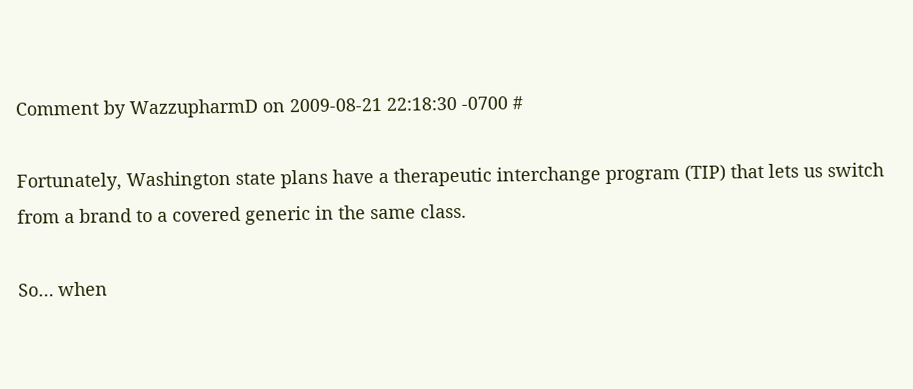Comment by WazzupharmD on 2009-08-21 22:18:30 -0700 #

Fortunately, Washington state plans have a therapeutic interchange program (TIP) that lets us switch from a brand to a covered generic in the same class.

So… when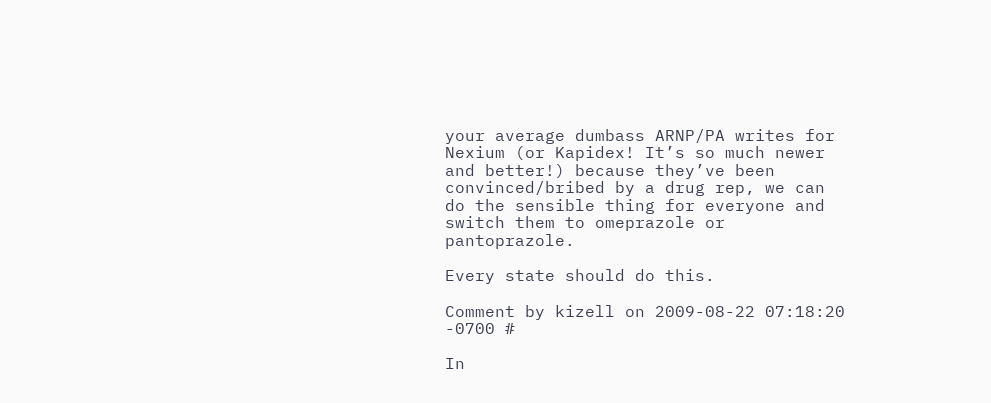your average dumbass ARNP/PA writes for Nexium (or Kapidex! It’s so much newer and better!) because they’ve been convinced/bribed by a drug rep, we can do the sensible thing for everyone and switch them to omeprazole or pantoprazole.

Every state should do this.

Comment by kizell on 2009-08-22 07:18:20 -0700 #

In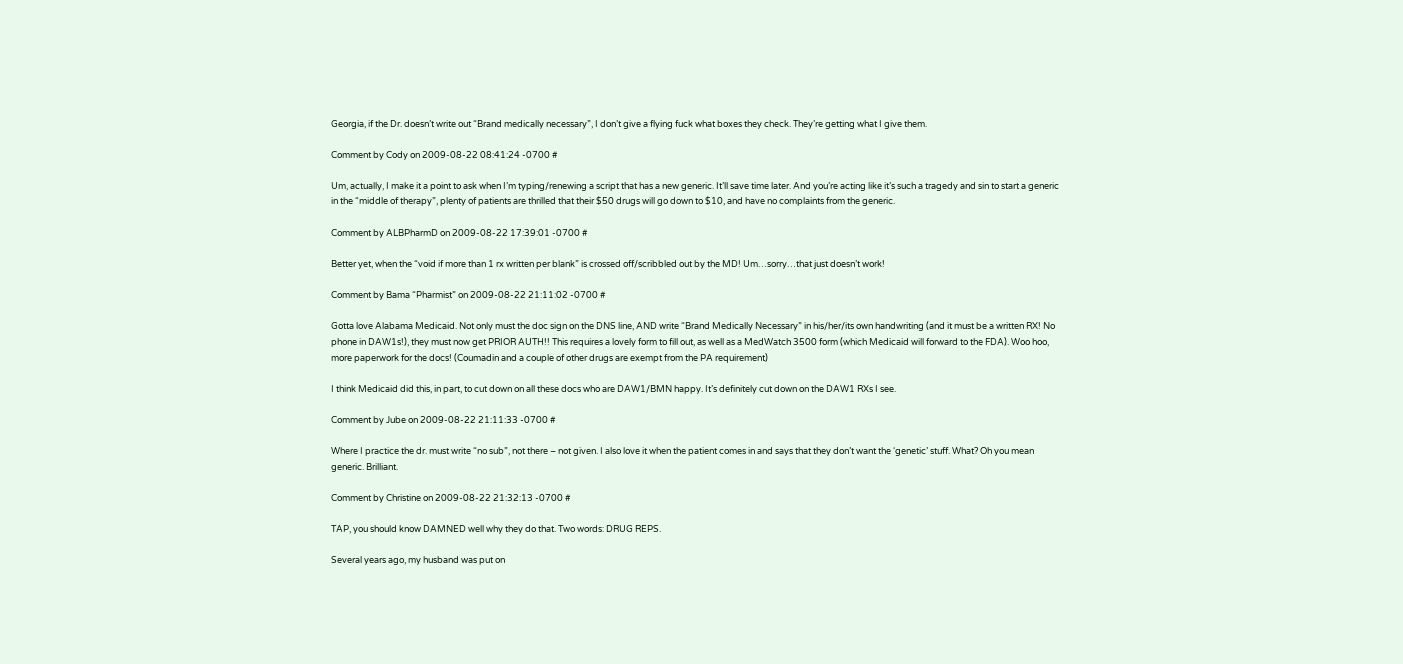Georgia, if the Dr. doesn’t write out “Brand medically necessary”, I don’t give a flying fuck what boxes they check. They’re getting what I give them.

Comment by Cody on 2009-08-22 08:41:24 -0700 #

Um, actually, I make it a point to ask when I’m typing/renewing a script that has a new generic. It’ll save time later. And you’re acting like it’s such a tragedy and sin to start a generic in the “middle of therapy”, plenty of patients are thrilled that their $50 drugs will go down to $10, and have no complaints from the generic.

Comment by ALBPharmD on 2009-08-22 17:39:01 -0700 #

Better yet, when the “void if more than 1 rx written per blank” is crossed off/scribbled out by the MD! Um…sorry…that just doesn’t work!

Comment by Bama “Pharmist” on 2009-08-22 21:11:02 -0700 #

Gotta love Alabama Medicaid. Not only must the doc sign on the DNS line, AND write “Brand Medically Necessary” in his/her/its own handwriting (and it must be a written RX! No phone in DAW1s!), they must now get PRIOR AUTH!! This requires a lovely form to fill out, as well as a MedWatch 3500 form (which Medicaid will forward to the FDA). Woo hoo, more paperwork for the docs! (Coumadin and a couple of other drugs are exempt from the PA requirement)

I think Medicaid did this, in part, to cut down on all these docs who are DAW1/BMN happy. It’s definitely cut down on the DAW1 RXs I see.

Comment by Jube on 2009-08-22 21:11:33 -0700 #

Where I practice the dr. must write “no sub”, not there – not given. I also love it when the patient comes in and says that they don’t want the ‘genetic’ stuff. What? Oh you mean generic. Brilliant.

Comment by Christine on 2009-08-22 21:32:13 -0700 #

TAP, you should know DAMNED well why they do that. Two words: DRUG REPS.

Several years ago, my husband was put on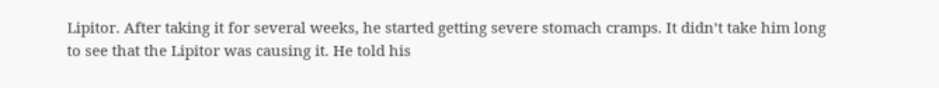Lipitor. After taking it for several weeks, he started getting severe stomach cramps. It didn’t take him long to see that the Lipitor was causing it. He told his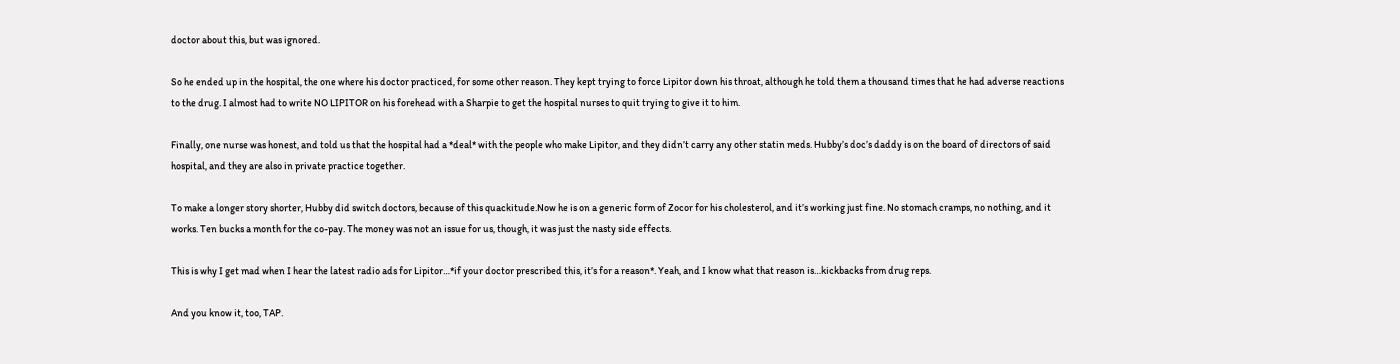doctor about this, but was ignored.

So he ended up in the hospital, the one where his doctor practiced, for some other reason. They kept trying to force Lipitor down his throat, although he told them a thousand times that he had adverse reactions to the drug. I almost had to write NO LIPITOR on his forehead with a Sharpie to get the hospital nurses to quit trying to give it to him.

Finally, one nurse was honest, and told us that the hospital had a *deal* with the people who make Lipitor, and they didn’t carry any other statin meds. Hubby’s doc’s daddy is on the board of directors of said hospital, and they are also in private practice together.

To make a longer story shorter, Hubby did switch doctors, because of this quackitude.Now he is on a generic form of Zocor for his cholesterol, and it’s working just fine. No stomach cramps, no nothing, and it works. Ten bucks a month for the co-pay. The money was not an issue for us, though, it was just the nasty side effects.

This is why I get mad when I hear the latest radio ads for Lipitor…*if your doctor prescribed this, it’s for a reason*. Yeah, and I know what that reason is…kickbacks from drug reps.

And you know it, too, TAP.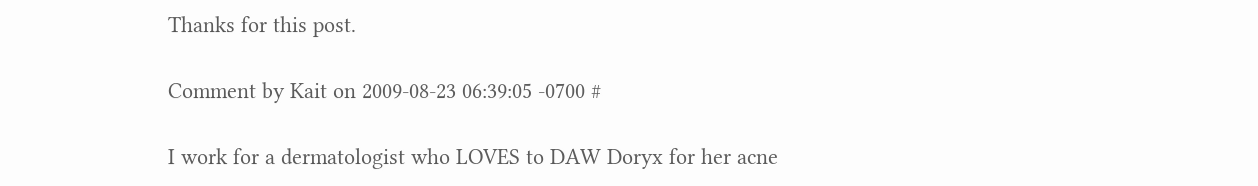Thanks for this post.

Comment by Kait on 2009-08-23 06:39:05 -0700 #

I work for a dermatologist who LOVES to DAW Doryx for her acne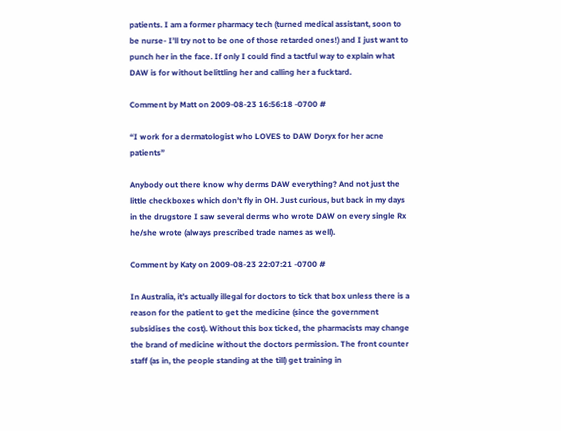patients. I am a former pharmacy tech (turned medical assistant, soon to be nurse- I’ll try not to be one of those retarded ones!) and I just want to punch her in the face. If only I could find a tactful way to explain what DAW is for without belittling her and calling her a fucktard.

Comment by Matt on 2009-08-23 16:56:18 -0700 #

“I work for a dermatologist who LOVES to DAW Doryx for her acne patients”

Anybody out there know why derms DAW everything? And not just the little checkboxes which don’t fly in OH. Just curious, but back in my days in the drugstore I saw several derms who wrote DAW on every single Rx he/she wrote (always prescribed trade names as well).

Comment by Katy on 2009-08-23 22:07:21 -0700 #

In Australia, it’s actually illegal for doctors to tick that box unless there is a reason for the patient to get the medicine (since the government subsidises the cost). Without this box ticked, the pharmacists may change the brand of medicine without the doctors permission. The front counter staff (as in, the people standing at the till) get training in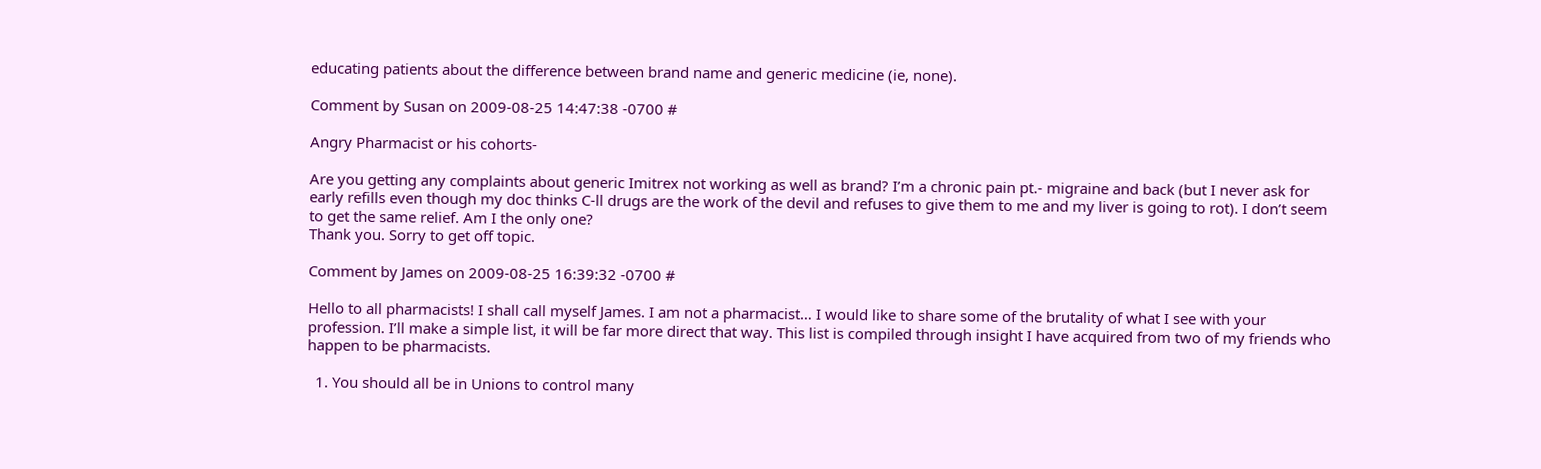educating patients about the difference between brand name and generic medicine (ie, none).

Comment by Susan on 2009-08-25 14:47:38 -0700 #

Angry Pharmacist or his cohorts-

Are you getting any complaints about generic Imitrex not working as well as brand? I’m a chronic pain pt.- migraine and back (but I never ask for early refills even though my doc thinks C-ll drugs are the work of the devil and refuses to give them to me and my liver is going to rot). I don’t seem to get the same relief. Am I the only one?
Thank you. Sorry to get off topic.

Comment by James on 2009-08-25 16:39:32 -0700 #

Hello to all pharmacists! I shall call myself James. I am not a pharmacist… I would like to share some of the brutality of what I see with your profession. I’ll make a simple list, it will be far more direct that way. This list is compiled through insight I have acquired from two of my friends who happen to be pharmacists.

  1. You should all be in Unions to control many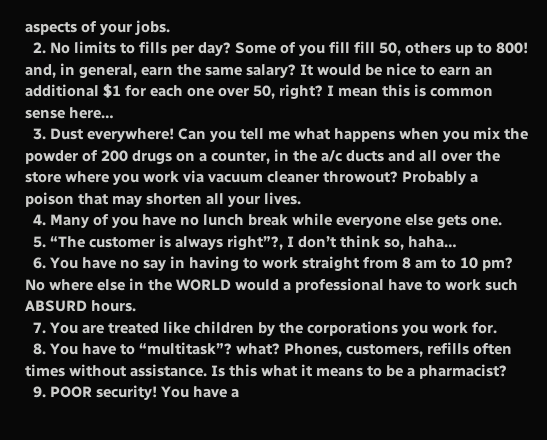aspects of your jobs.
  2. No limits to fills per day? Some of you fill fill 50, others up to 800! and, in general, earn the same salary? It would be nice to earn an additional $1 for each one over 50, right? I mean this is common sense here…
  3. Dust everywhere! Can you tell me what happens when you mix the powder of 200 drugs on a counter, in the a/c ducts and all over the store where you work via vacuum cleaner throwout? Probably a poison that may shorten all your lives.
  4. Many of you have no lunch break while everyone else gets one.
  5. “The customer is always right”?, I don’t think so, haha…
  6. You have no say in having to work straight from 8 am to 10 pm? No where else in the WORLD would a professional have to work such ABSURD hours.
  7. You are treated like children by the corporations you work for.
  8. You have to “multitask”? what? Phones, customers, refills often times without assistance. Is this what it means to be a pharmacist?
  9. POOR security! You have a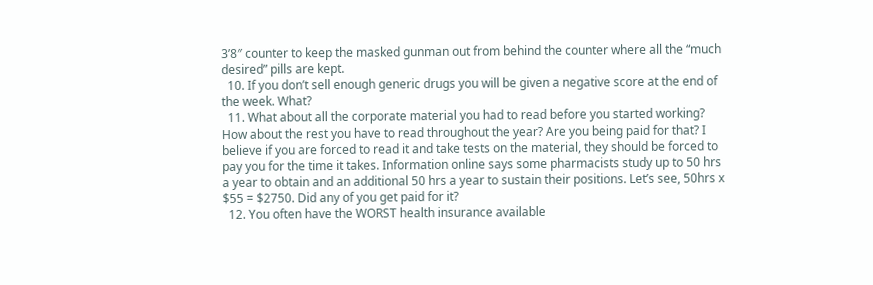3’8″ counter to keep the masked gunman out from behind the counter where all the “much desired” pills are kept.
  10. If you don’t sell enough generic drugs you will be given a negative score at the end of the week. What?
  11. What about all the corporate material you had to read before you started working? How about the rest you have to read throughout the year? Are you being paid for that? I believe if you are forced to read it and take tests on the material, they should be forced to pay you for the time it takes. Information online says some pharmacists study up to 50 hrs a year to obtain and an additional 50 hrs a year to sustain their positions. Let’s see, 50hrs x $55 = $2750. Did any of you get paid for it?
  12. You often have the WORST health insurance available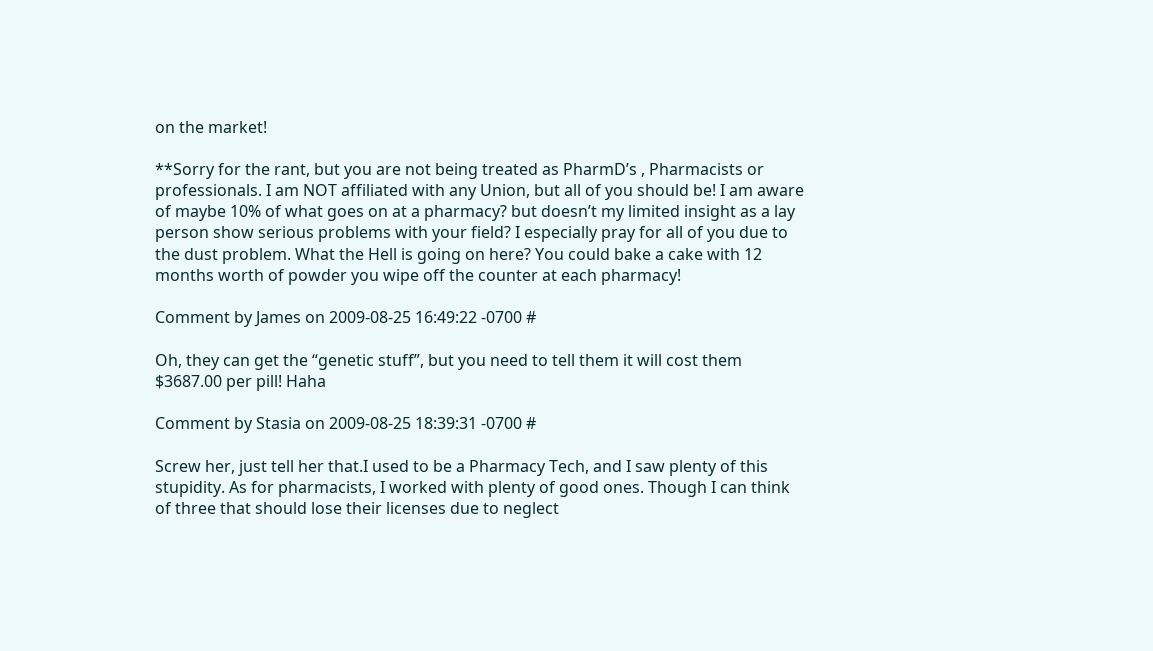on the market!

**Sorry for the rant, but you are not being treated as PharmD’s , Pharmacists or professionals. I am NOT affiliated with any Union, but all of you should be! I am aware of maybe 10% of what goes on at a pharmacy? but doesn’t my limited insight as a lay person show serious problems with your field? I especially pray for all of you due to the dust problem. What the Hell is going on here? You could bake a cake with 12 months worth of powder you wipe off the counter at each pharmacy!

Comment by James on 2009-08-25 16:49:22 -0700 #

Oh, they can get the “genetic stuff”, but you need to tell them it will cost them $3687.00 per pill! Haha

Comment by Stasia on 2009-08-25 18:39:31 -0700 #

Screw her, just tell her that.I used to be a Pharmacy Tech, and I saw plenty of this stupidity. As for pharmacists, I worked with plenty of good ones. Though I can think of three that should lose their licenses due to neglect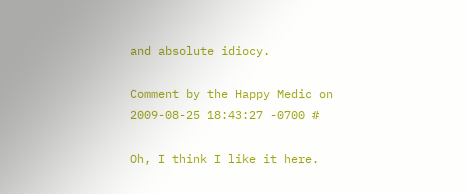and absolute idiocy.

Comment by the Happy Medic on 2009-08-25 18:43:27 -0700 #

Oh, I think I like it here.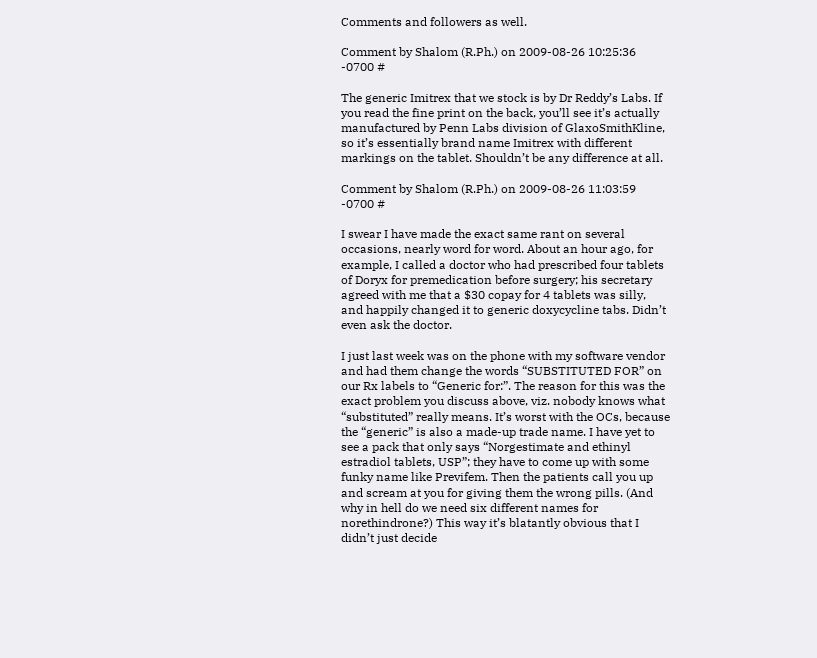Comments and followers as well.

Comment by Shalom (R.Ph.) on 2009-08-26 10:25:36 -0700 #

The generic Imitrex that we stock is by Dr Reddy’s Labs. If you read the fine print on the back, you’ll see it’s actually manufactured by Penn Labs division of GlaxoSmithKline, so it’s essentially brand name Imitrex with different markings on the tablet. Shouldn’t be any difference at all.

Comment by Shalom (R.Ph.) on 2009-08-26 11:03:59 -0700 #

I swear I have made the exact same rant on several occasions, nearly word for word. About an hour ago, for example, I called a doctor who had prescribed four tablets of Doryx for premedication before surgery; his secretary agreed with me that a $30 copay for 4 tablets was silly, and happily changed it to generic doxycycline tabs. Didn’t even ask the doctor.

I just last week was on the phone with my software vendor and had them change the words “SUBSTITUTED FOR” on our Rx labels to “Generic for:”. The reason for this was the exact problem you discuss above, viz. nobody knows what “substituted” really means. It’s worst with the OCs, because the “generic” is also a made-up trade name. I have yet to see a pack that only says “Norgestimate and ethinyl estradiol tablets, USP”; they have to come up with some funky name like Previfem. Then the patients call you up and scream at you for giving them the wrong pills. (And why in hell do we need six different names for norethindrone?) This way it’s blatantly obvious that I didn’t just decide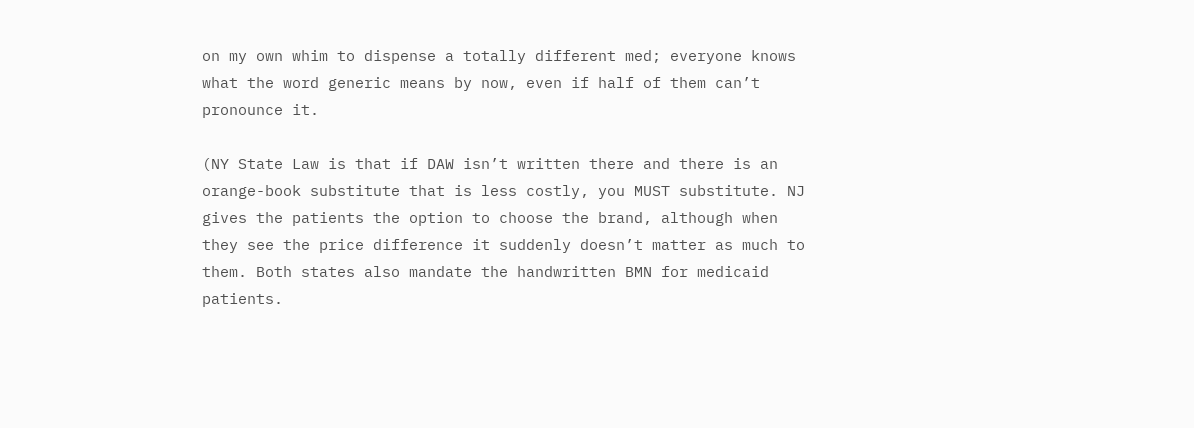on my own whim to dispense a totally different med; everyone knows what the word generic means by now, even if half of them can’t pronounce it.

(NY State Law is that if DAW isn’t written there and there is an orange-book substitute that is less costly, you MUST substitute. NJ gives the patients the option to choose the brand, although when they see the price difference it suddenly doesn’t matter as much to them. Both states also mandate the handwritten BMN for medicaid patients.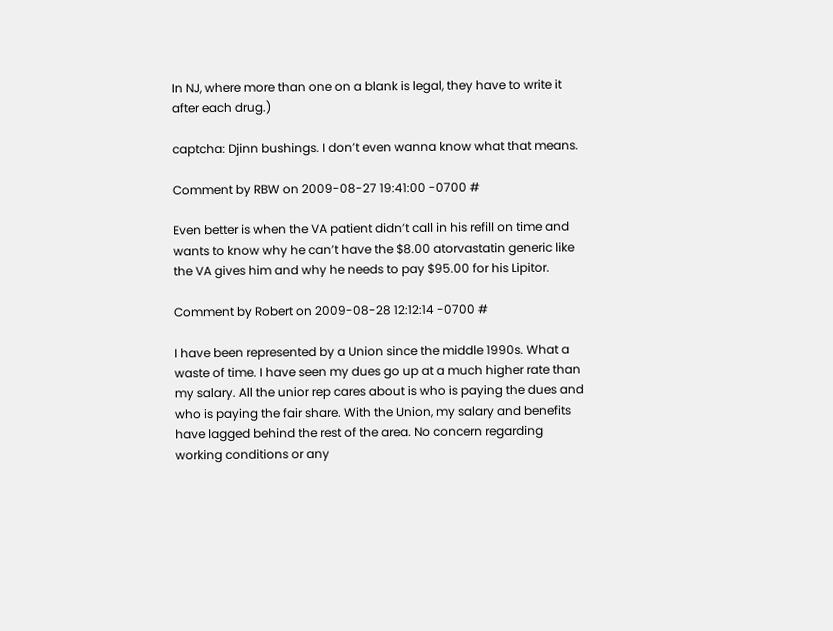In NJ, where more than one on a blank is legal, they have to write it after each drug.)

captcha: Djinn bushings. I don’t even wanna know what that means.

Comment by RBW on 2009-08-27 19:41:00 -0700 #

Even better is when the VA patient didn’t call in his refill on time and wants to know why he can’t have the $8.00 atorvastatin generic like the VA gives him and why he needs to pay $95.00 for his Lipitor.

Comment by Robert on 2009-08-28 12:12:14 -0700 #

I have been represented by a Union since the middle 1990s. What a waste of time. I have seen my dues go up at a much higher rate than my salary. All the unior rep cares about is who is paying the dues and who is paying the fair share. With the Union, my salary and benefits have lagged behind the rest of the area. No concern regarding working conditions or any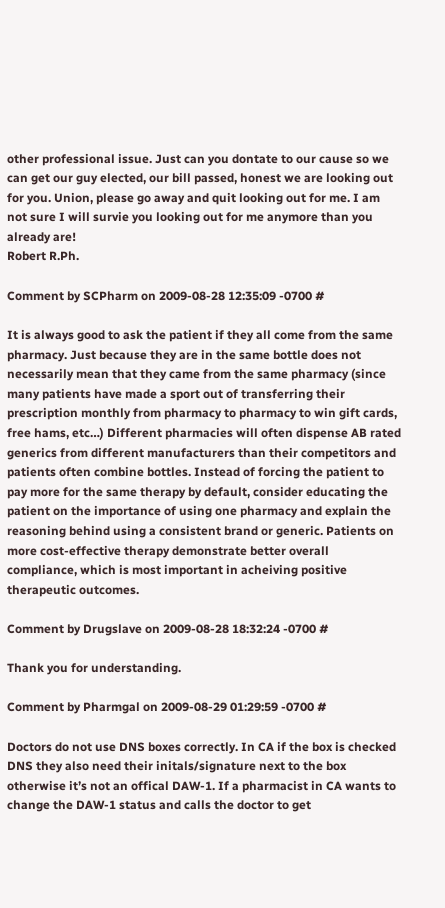other professional issue. Just can you dontate to our cause so we can get our guy elected, our bill passed, honest we are looking out for you. Union, please go away and quit looking out for me. I am not sure I will survie you looking out for me anymore than you already are!
Robert R.Ph.

Comment by SCPharm on 2009-08-28 12:35:09 -0700 #

It is always good to ask the patient if they all come from the same pharmacy. Just because they are in the same bottle does not necessarily mean that they came from the same pharmacy (since many patients have made a sport out of transferring their prescription monthly from pharmacy to pharmacy to win gift cards, free hams, etc…) Different pharmacies will often dispense AB rated generics from different manufacturers than their competitors and patients often combine bottles. Instead of forcing the patient to pay more for the same therapy by default, consider educating the patient on the importance of using one pharmacy and explain the reasoning behind using a consistent brand or generic. Patients on more cost-effective therapy demonstrate better overall compliance, which is most important in acheiving positive therapeutic outcomes.

Comment by Drugslave on 2009-08-28 18:32:24 -0700 #

Thank you for understanding.

Comment by Pharmgal on 2009-08-29 01:29:59 -0700 #

Doctors do not use DNS boxes correctly. In CA if the box is checked DNS they also need their initals/signature next to the box otherwise it’s not an offical DAW-1. If a pharmacist in CA wants to change the DAW-1 status and calls the doctor to get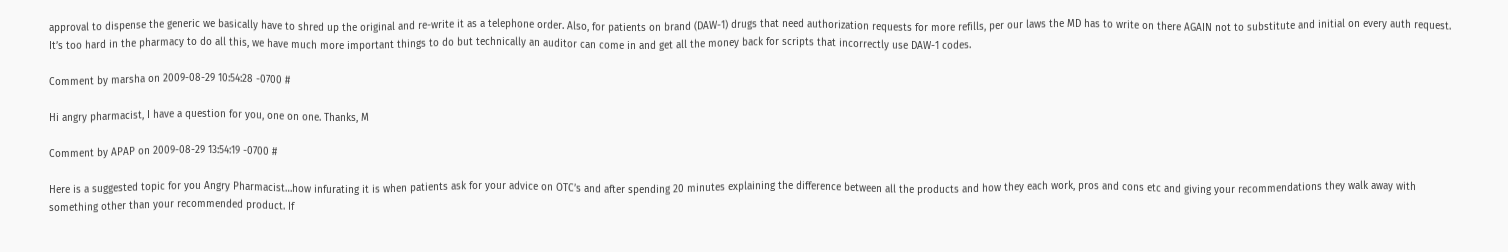approval to dispense the generic we basically have to shred up the original and re-write it as a telephone order. Also, for patients on brand (DAW-1) drugs that need authorization requests for more refills, per our laws the MD has to write on there AGAIN not to substitute and initial on every auth request. It’s too hard in the pharmacy to do all this, we have much more important things to do but technically an auditor can come in and get all the money back for scripts that incorrectly use DAW-1 codes.

Comment by marsha on 2009-08-29 10:54:28 -0700 #

Hi angry pharmacist, I have a question for you, one on one. Thanks, M

Comment by APAP on 2009-08-29 13:54:19 -0700 #

Here is a suggested topic for you Angry Pharmacist…how infurating it is when patients ask for your advice on OTC’s and after spending 20 minutes explaining the difference between all the products and how they each work, pros and cons etc and giving your recommendations they walk away with something other than your recommended product. If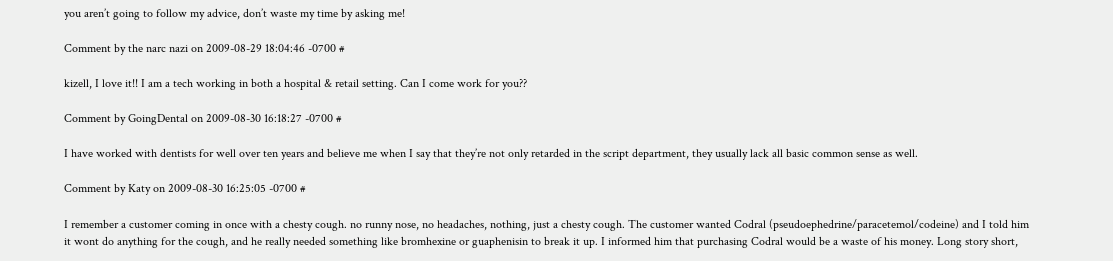you aren’t going to follow my advice, don’t waste my time by asking me!

Comment by the narc nazi on 2009-08-29 18:04:46 -0700 #

kizell, I love it!! I am a tech working in both a hospital & retail setting. Can I come work for you??

Comment by GoingDental on 2009-08-30 16:18:27 -0700 #

I have worked with dentists for well over ten years and believe me when I say that they’re not only retarded in the script department, they usually lack all basic common sense as well.

Comment by Katy on 2009-08-30 16:25:05 -0700 #

I remember a customer coming in once with a chesty cough. no runny nose, no headaches, nothing, just a chesty cough. The customer wanted Codral (pseudoephedrine/paracetemol/codeine) and I told him it wont do anything for the cough, and he really needed something like bromhexine or guaphenisin to break it up. I informed him that purchasing Codral would be a waste of his money. Long story short,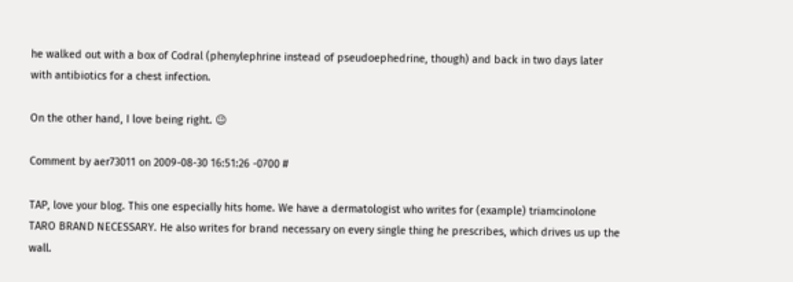he walked out with a box of Codral (phenylephrine instead of pseudoephedrine, though) and back in two days later with antibiotics for a chest infection.

On the other hand, I love being right. 😉

Comment by aer73011 on 2009-08-30 16:51:26 -0700 #

TAP, love your blog. This one especially hits home. We have a dermatologist who writes for (example) triamcinolone TARO BRAND NECESSARY. He also writes for brand necessary on every single thing he prescribes, which drives us up the wall.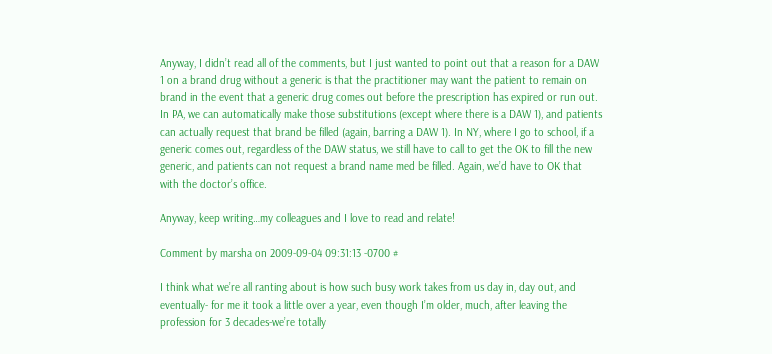Anyway, I didn’t read all of the comments, but I just wanted to point out that a reason for a DAW 1 on a brand drug without a generic is that the practitioner may want the patient to remain on brand in the event that a generic drug comes out before the prescription has expired or run out. In PA, we can automatically make those substitutions (except where there is a DAW 1), and patients can actually request that brand be filled (again, barring a DAW 1). In NY, where I go to school, if a generic comes out, regardless of the DAW status, we still have to call to get the OK to fill the new generic, and patients can not request a brand name med be filled. Again, we’d have to OK that with the doctor’s office.

Anyway, keep writing…my colleagues and I love to read and relate!

Comment by marsha on 2009-09-04 09:31:13 -0700 #

I think what we’re all ranting about is how such busy work takes from us day in, day out, and eventually- for me it took a little over a year, even though I’m older, much, after leaving the profession for 3 decades-we’re totally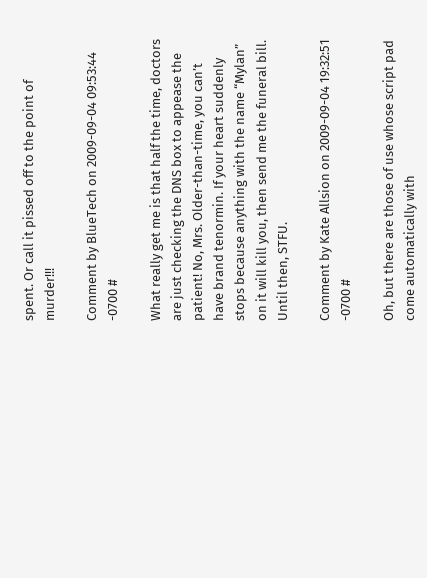spent. Or call it pissed off to the point of murder!!!

Comment by BlueTech on 2009-09-04 09:53:44 -0700 #

What really get me is that half the time, doctors are just checking the DNS box to appease the patient! No, Mrs. Older-than-time, you can’t have brand tenormin. If your heart suddenly stops because anything with the name “Mylan” on it will kill you, then send me the funeral bill. Until then, STFU.

Comment by Kate Allsion on 2009-09-04 19:32:51 -0700 #

Oh, but there are those of use whose script pad come automatically with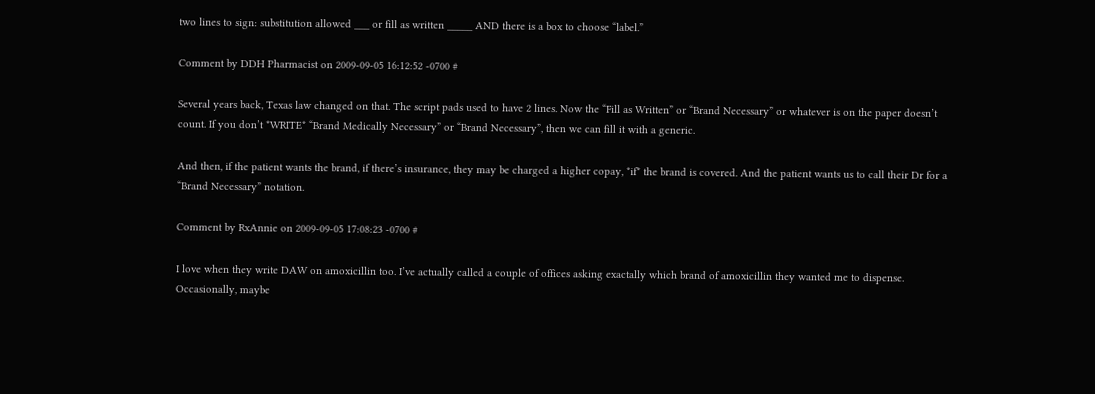two lines to sign: substitution allowed ___ or fill as written _____ AND there is a box to choose “label.”

Comment by DDH Pharmacist on 2009-09-05 16:12:52 -0700 #

Several years back, Texas law changed on that. The script pads used to have 2 lines. Now the “Fill as Written” or “Brand Necessary” or whatever is on the paper doesn’t count. If you don’t *WRITE* “Brand Medically Necessary” or “Brand Necessary”, then we can fill it with a generic.

And then, if the patient wants the brand, if there’s insurance, they may be charged a higher copay, *if* the brand is covered. And the patient wants us to call their Dr for a “Brand Necessary” notation.

Comment by RxAnnie on 2009-09-05 17:08:23 -0700 #

I love when they write DAW on amoxicillin too. I’ve actually called a couple of offices asking exactally which brand of amoxicillin they wanted me to dispense. Occasionally, maybe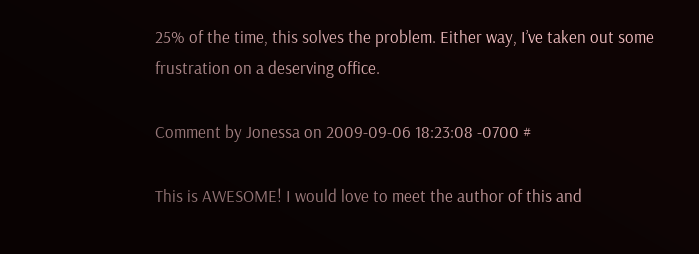25% of the time, this solves the problem. Either way, I’ve taken out some frustration on a deserving office.

Comment by Jonessa on 2009-09-06 18:23:08 -0700 #

This is AWESOME! I would love to meet the author of this and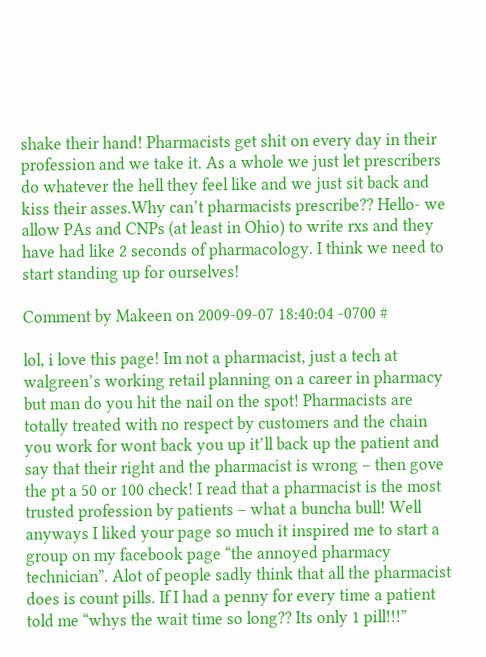shake their hand! Pharmacists get shit on every day in their profession and we take it. As a whole we just let prescribers do whatever the hell they feel like and we just sit back and kiss their asses.Why can’t pharmacists prescribe?? Hello- we allow PAs and CNPs (at least in Ohio) to write rxs and they have had like 2 seconds of pharmacology. I think we need to start standing up for ourselves!

Comment by Makeen on 2009-09-07 18:40:04 -0700 #

lol, i love this page! Im not a pharmacist, just a tech at walgreen’s working retail planning on a career in pharmacy but man do you hit the nail on the spot! Pharmacists are totally treated with no respect by customers and the chain you work for wont back you up it’ll back up the patient and say that their right and the pharmacist is wrong – then gove the pt a 50 or 100 check! I read that a pharmacist is the most trusted profession by patients – what a buncha bull! Well anyways I liked your page so much it inspired me to start a group on my facebook page “the annoyed pharmacy technician”. Alot of people sadly think that all the pharmacist does is count pills. If I had a penny for every time a patient told me “whys the wait time so long?? Its only 1 pill!!!”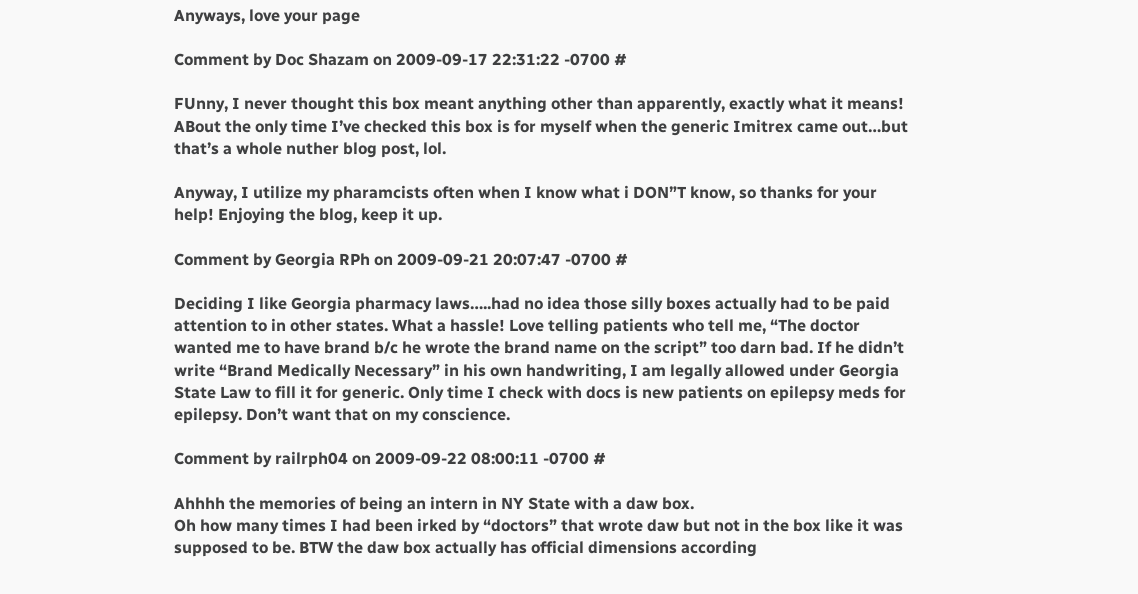Anyways, love your page

Comment by Doc Shazam on 2009-09-17 22:31:22 -0700 #

FUnny, I never thought this box meant anything other than apparently, exactly what it means! ABout the only time I’ve checked this box is for myself when the generic Imitrex came out…but that’s a whole nuther blog post, lol.

Anyway, I utilize my pharamcists often when I know what i DON”T know, so thanks for your help! Enjoying the blog, keep it up.

Comment by Georgia RPh on 2009-09-21 20:07:47 -0700 #

Deciding I like Georgia pharmacy laws…..had no idea those silly boxes actually had to be paid attention to in other states. What a hassle! Love telling patients who tell me, “The doctor wanted me to have brand b/c he wrote the brand name on the script” too darn bad. If he didn’t write “Brand Medically Necessary” in his own handwriting, I am legally allowed under Georgia State Law to fill it for generic. Only time I check with docs is new patients on epilepsy meds for epilepsy. Don’t want that on my conscience.

Comment by railrph04 on 2009-09-22 08:00:11 -0700 #

Ahhhh the memories of being an intern in NY State with a daw box.
Oh how many times I had been irked by “doctors” that wrote daw but not in the box like it was supposed to be. BTW the daw box actually has official dimensions according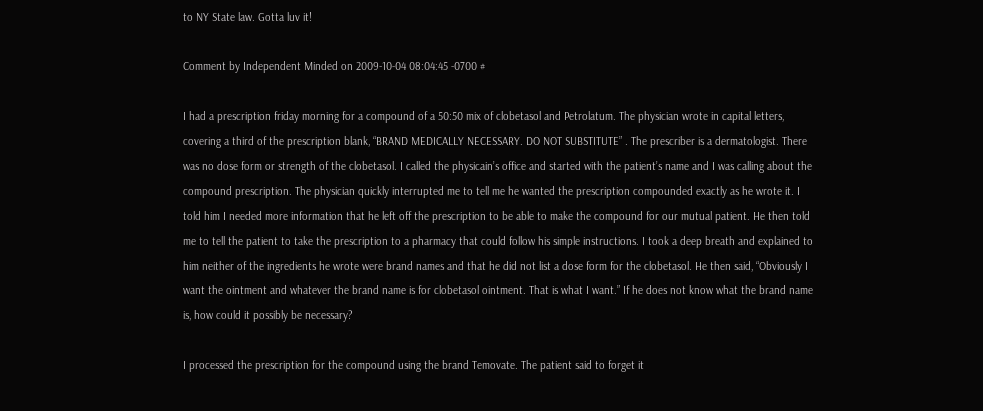to NY State law. Gotta luv it!

Comment by Independent Minded on 2009-10-04 08:04:45 -0700 #

I had a prescription friday morning for a compound of a 50:50 mix of clobetasol and Petrolatum. The physician wrote in capital letters, covering a third of the prescription blank, “BRAND MEDICALLY NECESSARY. DO NOT SUBSTITUTE” . The prescriber is a dermatologist. There was no dose form or strength of the clobetasol. I called the physicain’s office and started with the patient’s name and I was calling about the compound prescription. The physician quickly interrupted me to tell me he wanted the prescription compounded exactly as he wrote it. I told him I needed more information that he left off the prescription to be able to make the compound for our mutual patient. He then told me to tell the patient to take the prescription to a pharmacy that could follow his simple instructions. I took a deep breath and explained to him neither of the ingredients he wrote were brand names and that he did not list a dose form for the clobetasol. He then said, “Obviously I want the ointment and whatever the brand name is for clobetasol ointment. That is what I want.” If he does not know what the brand name is, how could it possibly be necessary?

I processed the prescription for the compound using the brand Temovate. The patient said to forget it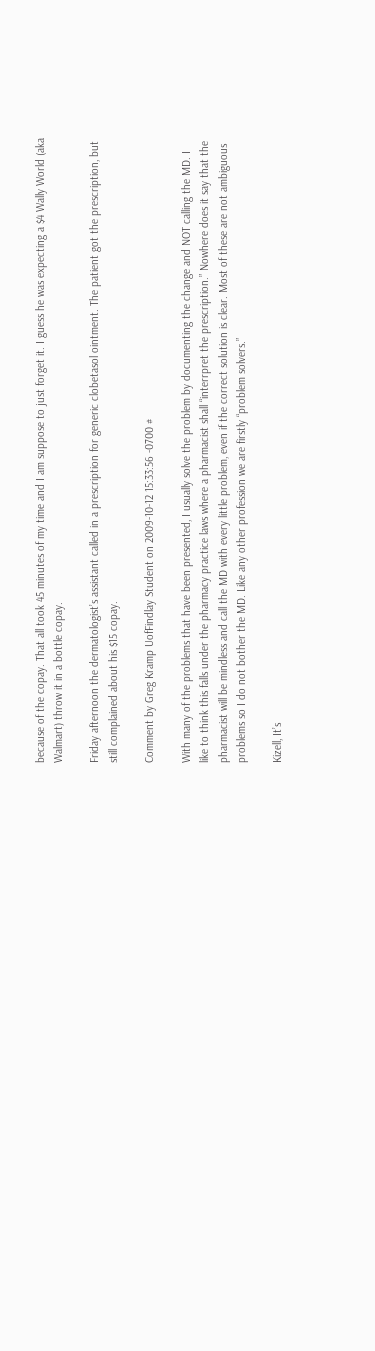because of the copay. That all took 45 minutes of my time and I am suppose to just forget it. I guess he was expecting a $4 Wally World (aka Walmart) throw it in a bottle copay.

Friday afternoon the dermatologist’s assistant called in a prescription for generic clobetasol ointment. The patient got the prescription, but still complained about his $15 copay.

Comment by Greg Kramp UofFindlay Student on 2009-10-12 15:33:56 -0700 #

With many of the problems that have been presented, I usually solve the problem by documenting the change and NOT calling the MD. I like to think this falls under the pharmacy practice laws where a pharmacist shall “interrpret the prescription.” Nowhere does it say that the pharmacist will be mindless and call the MD with every little problem, even if the correct solution is clear. Most of these are not ambiguous problems so I do not bother the MD. Like any other profession we are firstly “problem solvers.”

Kizell, It’s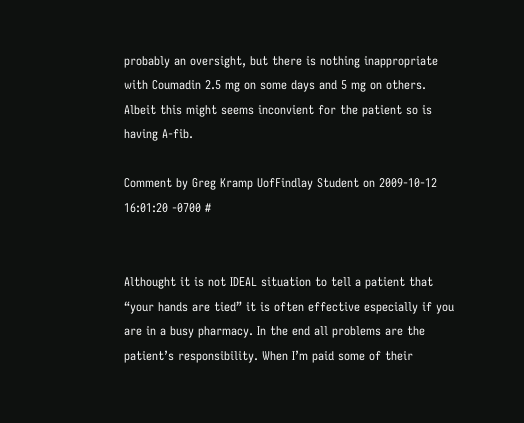probably an oversight, but there is nothing inappropriate with Coumadin 2.5 mg on some days and 5 mg on others. Albeit this might seems inconvient for the patient so is having A-fib.

Comment by Greg Kramp UofFindlay Student on 2009-10-12 16:01:20 -0700 #


Althought it is not IDEAL situation to tell a patient that “your hands are tied” it is often effective especially if you are in a busy pharmacy. In the end all problems are the patient’s responsibility. When I’m paid some of their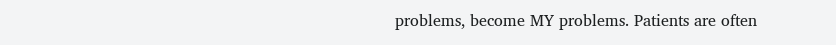problems, become MY problems. Patients are often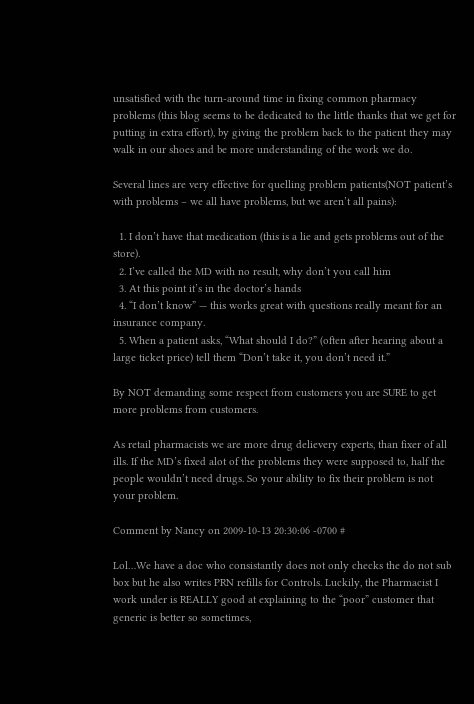unsatisfied with the turn-around time in fixing common pharmacy problems (this blog seems to be dedicated to the little thanks that we get for putting in extra effort), by giving the problem back to the patient they may walk in our shoes and be more understanding of the work we do.

Several lines are very effective for quelling problem patients(NOT patient’s with problems – we all have problems, but we aren’t all pains):

  1. I don’t have that medication (this is a lie and gets problems out of the store).
  2. I’ve called the MD with no result, why don’t you call him
  3. At this point it’s in the doctor’s hands
  4. “I don’t know” — this works great with questions really meant for an insurance company.
  5. When a patient asks, “What should I do?” (often after hearing about a large ticket price) tell them “Don’t take it, you don’t need it.”

By NOT demanding some respect from customers you are SURE to get more problems from customers.

As retail pharmacists we are more drug delievery experts, than fixer of all ills. If the MD’s fixed alot of the problems they were supposed to, half the people wouldn’t need drugs. So your ability to fix their problem is not your problem.

Comment by Nancy on 2009-10-13 20:30:06 -0700 #

Lol…We have a doc who consistantly does not only checks the do not sub box but he also writes PRN refills for Controls. Luckily, the Pharmacist I work under is REALLY good at explaining to the “poor” customer that generic is better so sometimes,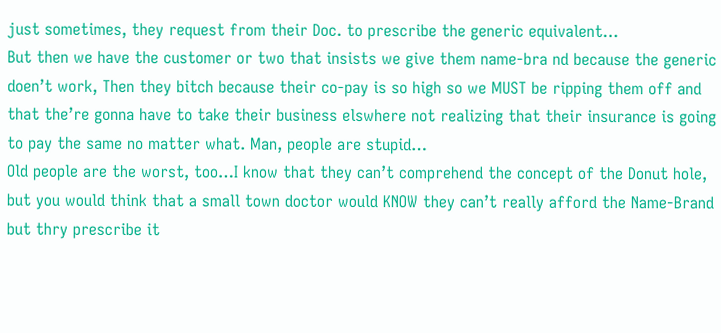just sometimes, they request from their Doc. to prescribe the generic equivalent…
But then we have the customer or two that insists we give them name-bra nd because the generic doen’t work, Then they bitch because their co-pay is so high so we MUST be ripping them off and that the’re gonna have to take their business elswhere not realizing that their insurance is going to pay the same no matter what. Man, people are stupid…
Old people are the worst, too…I know that they can’t comprehend the concept of the Donut hole, but you would think that a small town doctor would KNOW they can’t really afford the Name-Brand but thry prescribe it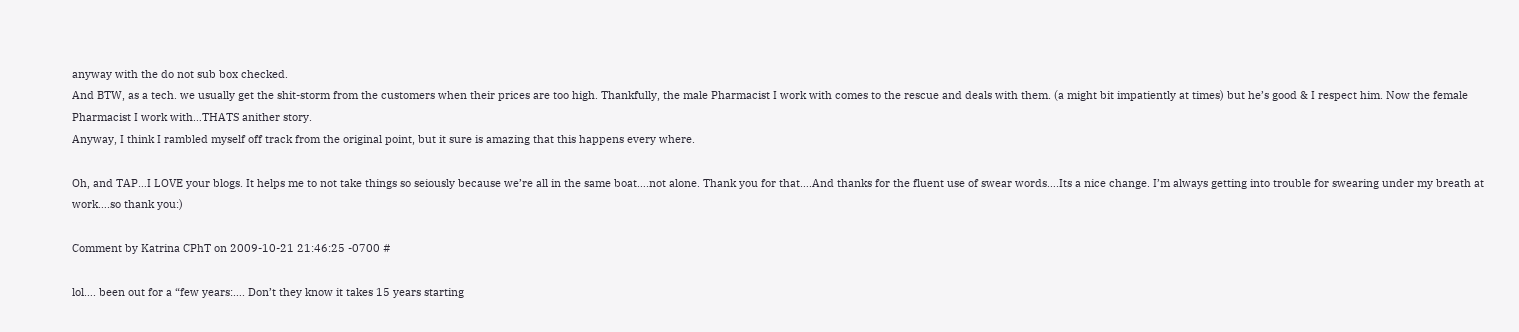anyway with the do not sub box checked.
And BTW, as a tech. we usually get the shit-storm from the customers when their prices are too high. Thankfully, the male Pharmacist I work with comes to the rescue and deals with them. (a might bit impatiently at times) but he’s good & I respect him. Now the female Pharmacist I work with…THATS anither story.
Anyway, I think I rambled myself off track from the original point, but it sure is amazing that this happens every where.

Oh, and TAP…I LOVE your blogs. It helps me to not take things so seiously because we’re all in the same boat….not alone. Thank you for that….And thanks for the fluent use of swear words….Its a nice change. I’m always getting into trouble for swearing under my breath at work….so thank you:)

Comment by Katrina CPhT on 2009-10-21 21:46:25 -0700 #

lol…. been out for a “few years:…. Don’t they know it takes 15 years starting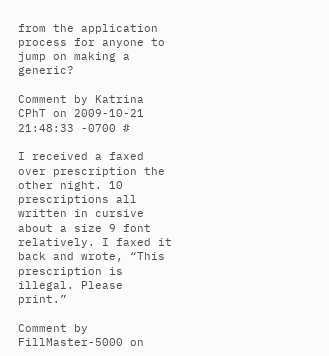from the application process for anyone to jump on making a generic?

Comment by Katrina CPhT on 2009-10-21 21:48:33 -0700 #

I received a faxed over prescription the other night. 10 prescriptions all written in cursive about a size 9 font relatively. I faxed it back and wrote, “This prescription is illegal. Please print.”

Comment by FillMaster-5000 on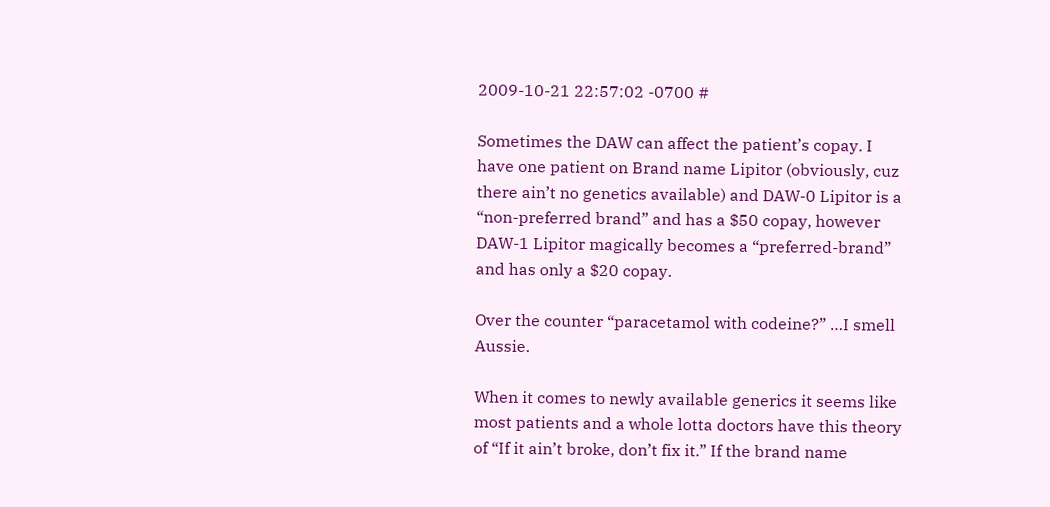2009-10-21 22:57:02 -0700 #

Sometimes the DAW can affect the patient’s copay. I have one patient on Brand name Lipitor (obviously, cuz there ain’t no genetics available) and DAW-0 Lipitor is a “non-preferred brand” and has a $50 copay, however DAW-1 Lipitor magically becomes a “preferred-brand” and has only a $20 copay.

Over the counter “paracetamol with codeine?” …I smell Aussie.

When it comes to newly available generics it seems like most patients and a whole lotta doctors have this theory of “If it ain’t broke, don’t fix it.” If the brand name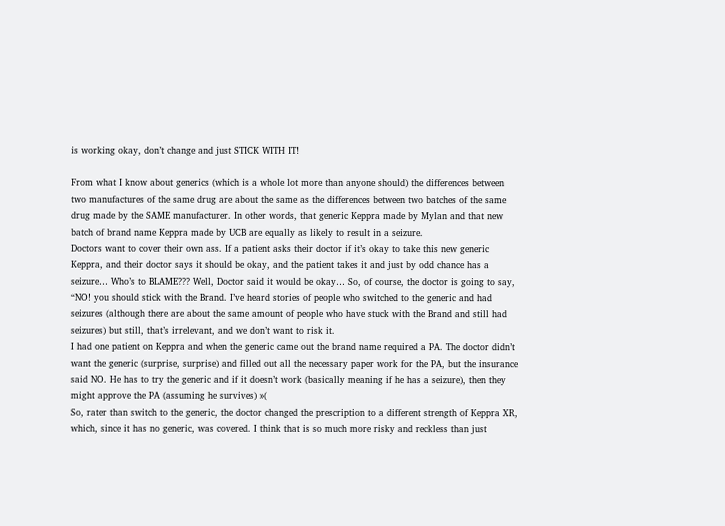is working okay, don’t change and just STICK WITH IT!

From what I know about generics (which is a whole lot more than anyone should) the differences between two manufactures of the same drug are about the same as the differences between two batches of the same drug made by the SAME manufacturer. In other words, that generic Keppra made by Mylan and that new batch of brand name Keppra made by UCB are equally as likely to result in a seizure.
Doctors want to cover their own ass. If a patient asks their doctor if it’s okay to take this new generic Keppra, and their doctor says it should be okay, and the patient takes it and just by odd chance has a seizure… Who’s to BLAME??? Well, Doctor said it would be okay… So, of course, the doctor is going to say, “NO! you should stick with the Brand. I’ve heard stories of people who switched to the generic and had seizures (although there are about the same amount of people who have stuck with the Brand and still had seizures) but still, that’s irrelevant, and we don’t want to risk it.
I had one patient on Keppra and when the generic came out the brand name required a PA. The doctor didn’t want the generic (surprise, surprise) and filled out all the necessary paper work for the PA, but the insurance said NO. He has to try the generic and if it doesn’t work (basically meaning if he has a seizure), then they might approve the PA (assuming he survives) »(
So, rater than switch to the generic, the doctor changed the prescription to a different strength of Keppra XR, which, since it has no generic, was covered. I think that is so much more risky and reckless than just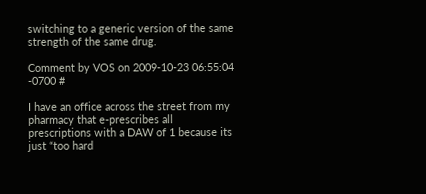switching to a generic version of the same strength of the same drug.

Comment by VOS on 2009-10-23 06:55:04 -0700 #

I have an office across the street from my pharmacy that e-prescribes all prescriptions with a DAW of 1 because its just “too hard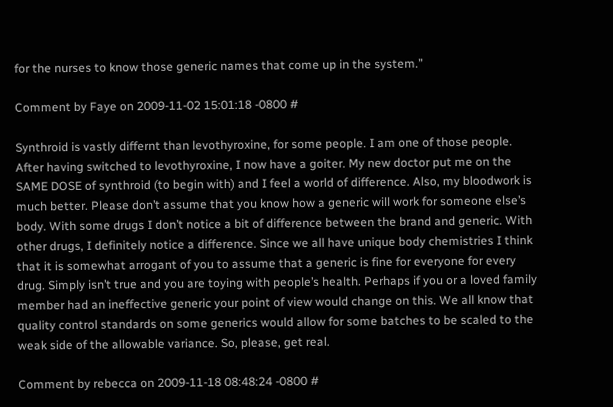for the nurses to know those generic names that come up in the system.”

Comment by Faye on 2009-11-02 15:01:18 -0800 #

Synthroid is vastly differnt than levothyroxine, for some people. I am one of those people. After having switched to levothyroxine, I now have a goiter. My new doctor put me on the SAME DOSE of synthroid (to begin with) and I feel a world of difference. Also, my bloodwork is much better. Please don’t assume that you know how a generic will work for someone else’s body. With some drugs I don’t notice a bit of difference between the brand and generic. With other drugs, I definitely notice a difference. Since we all have unique body chemistries I think that it is somewhat arrogant of you to assume that a generic is fine for everyone for every drug. Simply isn’t true and you are toying with people’s health. Perhaps if you or a loved family member had an ineffective generic your point of view would change on this. We all know that quality control standards on some generics would allow for some batches to be scaled to the weak side of the allowable variance. So, please, get real.

Comment by rebecca on 2009-11-18 08:48:24 -0800 #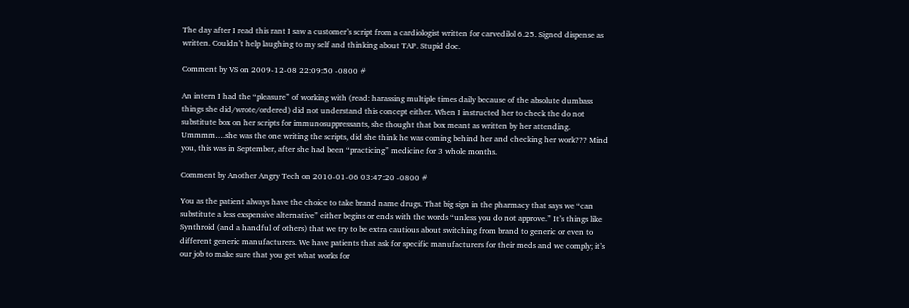The day after I read this rant I saw a customer’s script from a cardiologist written for carvedilol 6.25. Signed dispense as written. Couldn’t help laughing to my self and thinking about TAP. Stupid doc.

Comment by VS on 2009-12-08 22:09:50 -0800 #

An intern I had the “pleasure” of working with (read: harassing multiple times daily because of the absolute dumbass things she did/wrote/ordered) did not understand this concept either. When I instructed her to check the do not substitute box on her scripts for immunosuppressants, she thought that box meant as written by her attending. Ummmm….she was the one writing the scripts, did she think he was coming behind her and checking her work??? Mind you, this was in September, after she had been “practicing” medicine for 3 whole months.

Comment by Another Angry Tech on 2010-01-06 03:47:20 -0800 #

You as the patient always have the choice to take brand name drugs. That big sign in the pharmacy that says we “can substitute a less exspensive alternative” either begins or ends with the words “unless you do not approve.” It’s things like Synthroid (and a handful of others) that we try to be extra cautious about switching from brand to generic or even to different generic manufacturers. We have patients that ask for specific manufacturers for their meds and we comply; it’s our job to make sure that you get what works for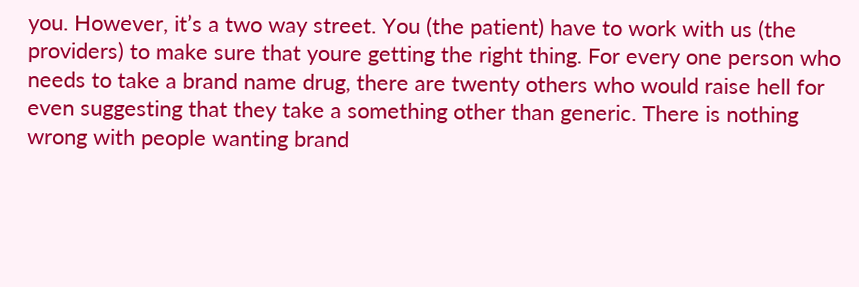you. However, it’s a two way street. You (the patient) have to work with us (the providers) to make sure that youre getting the right thing. For every one person who needs to take a brand name drug, there are twenty others who would raise hell for even suggesting that they take a something other than generic. There is nothing wrong with people wanting brand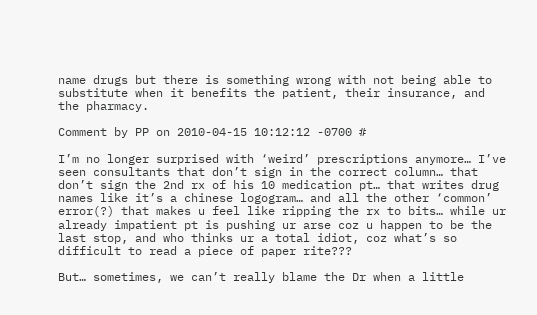name drugs but there is something wrong with not being able to substitute when it benefits the patient, their insurance, and the pharmacy.

Comment by PP on 2010-04-15 10:12:12 -0700 #

I’m no longer surprised with ‘weird’ prescriptions anymore… I’ve seen consultants that don’t sign in the correct column… that don’t sign the 2nd rx of his 10 medication pt… that writes drug names like it’s a chinese logogram… and all the other ‘common’ error(?) that makes u feel like ripping the rx to bits… while ur already impatient pt is pushing ur arse coz u happen to be the last stop, and who thinks ur a total idiot, coz what’s so difficult to read a piece of paper rite???

But… sometimes, we can’t really blame the Dr when a little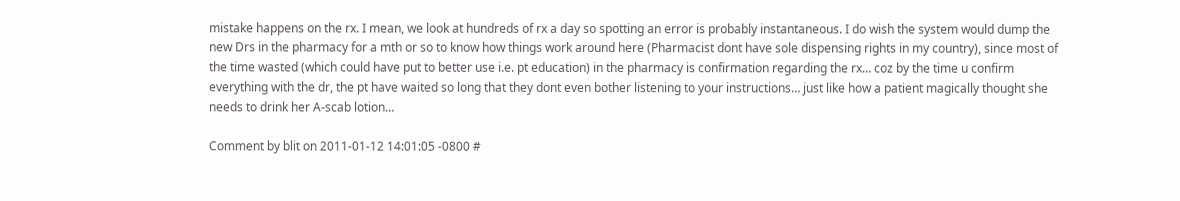mistake happens on the rx. I mean, we look at hundreds of rx a day so spotting an error is probably instantaneous. I do wish the system would dump the new Drs in the pharmacy for a mth or so to know how things work around here (Pharmacist dont have sole dispensing rights in my country), since most of the time wasted (which could have put to better use i.e. pt education) in the pharmacy is confirmation regarding the rx… coz by the time u confirm everything with the dr, the pt have waited so long that they dont even bother listening to your instructions… just like how a patient magically thought she needs to drink her A-scab lotion…

Comment by blit on 2011-01-12 14:01:05 -0800 #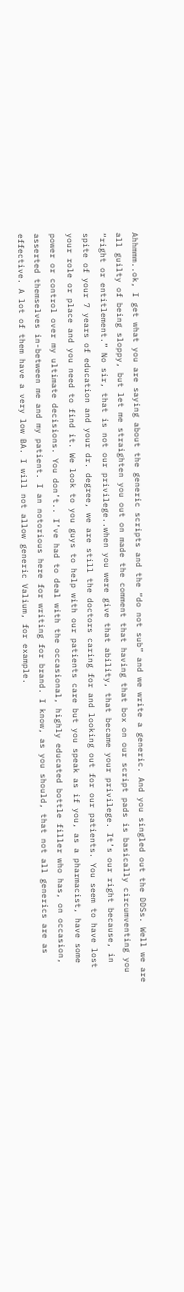Ahhmmm..ok, I get what you are saying about the generic scripts and the “do not sub” and we write a generic. And you singled out the DDSs. Well we are all guilty of being sloppy, but let me straighten you out on made the comment that having that box on our script pads is basically circumventing you “right or entitlement.” No sir, that is not our privilege..when you were give that ability, that became your privilege. It’s our right because, in spite of your 7 years of education and your dr. degree, we are still the doctors caring for and looking out for our patients. You seem to have lost your role or place and you need to find it. We look to you guys to help with our patients care but you speak as if you, as a pharmacist, have some power or control over my ultimate decisions. You don’t.. I’ve had to deal with the occasional, highly educated bottle filler who has, on occasion, asserted themselves in-between me and my patient. I an notorious here for writing for brand. I know, as you should, that not all generics are as effective. A lot of them have a very low BA. I will not allow generic Valium, for example.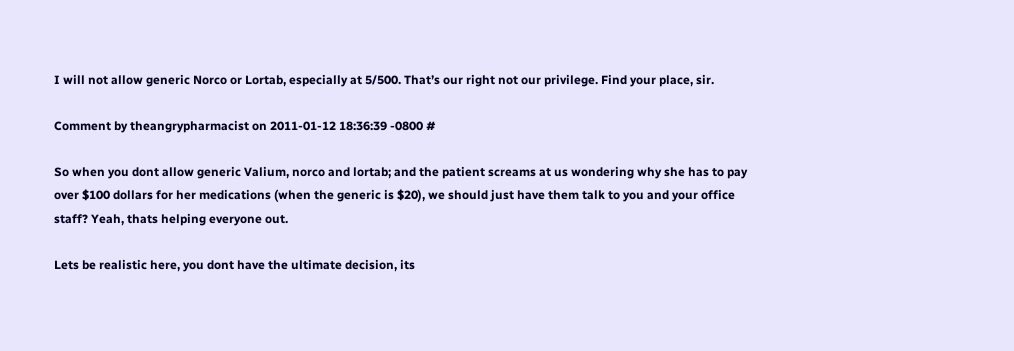I will not allow generic Norco or Lortab, especially at 5/500. That’s our right not our privilege. Find your place, sir.

Comment by theangrypharmacist on 2011-01-12 18:36:39 -0800 #

So when you dont allow generic Valium, norco and lortab; and the patient screams at us wondering why she has to pay over $100 dollars for her medications (when the generic is $20), we should just have them talk to you and your office staff? Yeah, thats helping everyone out.

Lets be realistic here, you dont have the ultimate decision, its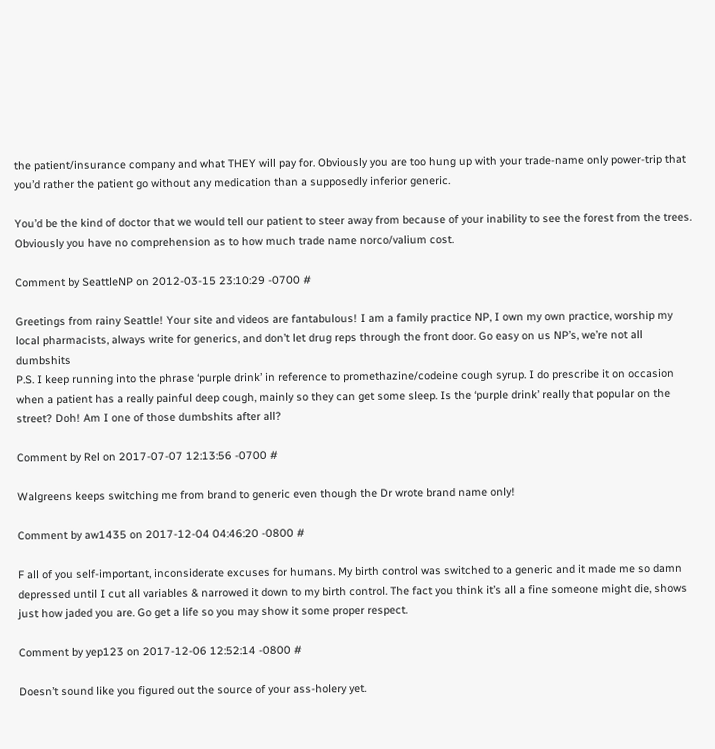the patient/insurance company and what THEY will pay for. Obviously you are too hung up with your trade-name only power-trip that you’d rather the patient go without any medication than a supposedly inferior generic.

You’d be the kind of doctor that we would tell our patient to steer away from because of your inability to see the forest from the trees. Obviously you have no comprehension as to how much trade name norco/valium cost.

Comment by SeattleNP on 2012-03-15 23:10:29 -0700 #

Greetings from rainy Seattle! Your site and videos are fantabulous! I am a family practice NP, I own my own practice, worship my local pharmacists, always write for generics, and don’t let drug reps through the front door. Go easy on us NP’s, we’re not all dumbshits
P.S. I keep running into the phrase ‘purple drink’ in reference to promethazine/codeine cough syrup. I do prescribe it on occasion when a patient has a really painful deep cough, mainly so they can get some sleep. Is the ‘purple drink’ really that popular on the street? Doh! Am I one of those dumbshits after all?

Comment by Rel on 2017-07-07 12:13:56 -0700 #

Walgreens keeps switching me from brand to generic even though the Dr wrote brand name only!

Comment by aw1435 on 2017-12-04 04:46:20 -0800 #

F all of you self-important, inconsiderate excuses for humans. My birth control was switched to a generic and it made me so damn depressed until I cut all variables & narrowed it down to my birth control. The fact you think it’s all a fine someone might die, shows just how jaded you are. Go get a life so you may show it some proper respect.

Comment by yep123 on 2017-12-06 12:52:14 -0800 #

Doesn’t sound like you figured out the source of your ass-holery yet.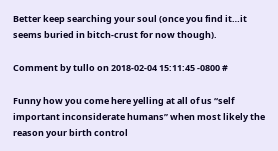Better keep searching your soul (once you find it…it seems buried in bitch-crust for now though).

Comment by tullo on 2018-02-04 15:11:45 -0800 #

Funny how you come here yelling at all of us “self important inconsiderate humans” when most likely the reason your birth control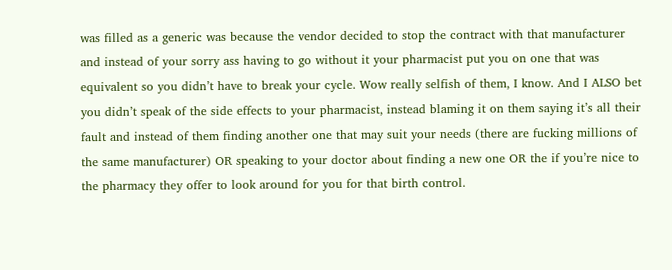was filled as a generic was because the vendor decided to stop the contract with that manufacturer and instead of your sorry ass having to go without it your pharmacist put you on one that was equivalent so you didn’t have to break your cycle. Wow really selfish of them, I know. And I ALSO bet you didn’t speak of the side effects to your pharmacist, instead blaming it on them saying it’s all their fault and instead of them finding another one that may suit your needs (there are fucking millions of the same manufacturer) OR speaking to your doctor about finding a new one OR the if you’re nice to the pharmacy they offer to look around for you for that birth control.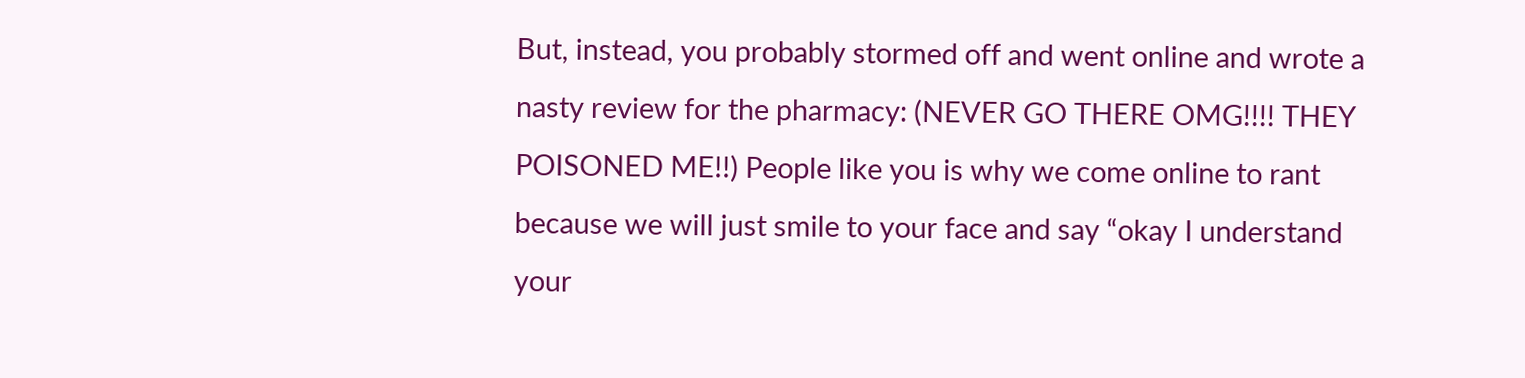But, instead, you probably stormed off and went online and wrote a nasty review for the pharmacy: (NEVER GO THERE OMG!!!! THEY POISONED ME!!) People like you is why we come online to rant because we will just smile to your face and say “okay I understand your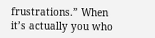frustrations.” When it’s actually you who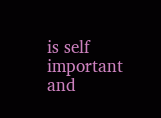is self important and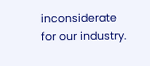inconsiderate for our industry.